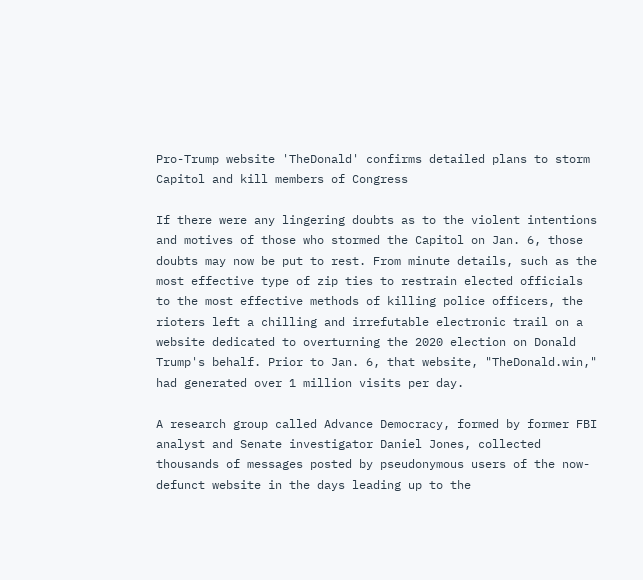Pro-Trump website 'TheDonald' confirms detailed plans to storm Capitol and kill members of Congress

If there were any lingering doubts as to the violent intentions and motives of those who stormed the Capitol on Jan. 6, those doubts may now be put to rest. From minute details, such as the most effective type of zip ties to restrain elected officials to the most effective methods of killing police officers, the rioters left a chilling and irrefutable electronic trail on a website dedicated to overturning the 2020 election on Donald Trump's behalf. Prior to Jan. 6, that website, "TheDonald.win," had generated over 1 million visits per day.

A research group called Advance Democracy, formed by former FBI analyst and Senate investigator Daniel Jones, collected thousands of messages posted by pseudonymous users of the now-defunct website in the days leading up to the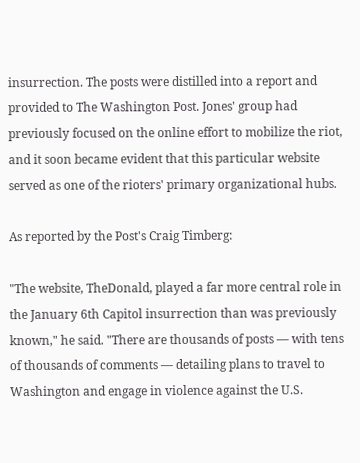insurrection. The posts were distilled into a report and provided to The Washington Post. Jones' group had previously focused on the online effort to mobilize the riot, and it soon became evident that this particular website served as one of the rioters' primary organizational hubs.

As reported by the Post's Craig Timberg:

"The website, TheDonald, played a far more central role in the January 6th Capitol insurrection than was previously known," he said. "There are thousands of posts — with tens of thousands of comments — detailing plans to travel to Washington and engage in violence against the U.S.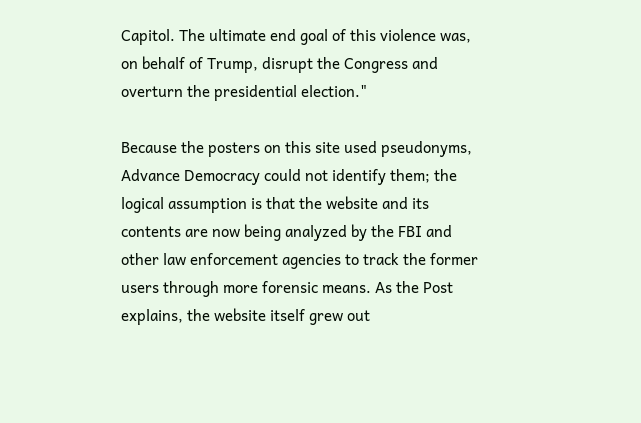Capitol. The ultimate end goal of this violence was, on behalf of Trump, disrupt the Congress and overturn the presidential election."

Because the posters on this site used pseudonyms, Advance Democracy could not identify them; the logical assumption is that the website and its contents are now being analyzed by the FBI and other law enforcement agencies to track the former users through more forensic means. As the Post explains, the website itself grew out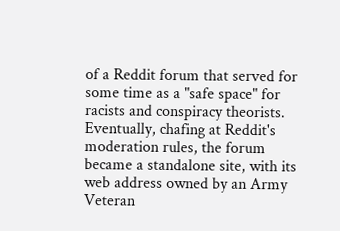of a Reddit forum that served for some time as a "safe space" for racists and conspiracy theorists. Eventually, chafing at Reddit's moderation rules, the forum became a standalone site, with its web address owned by an Army Veteran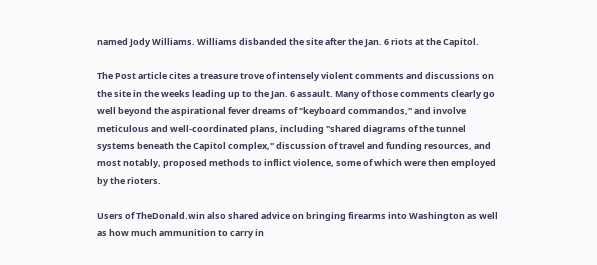named Jody Williams. Williams disbanded the site after the Jan. 6 riots at the Capitol.

The Post article cites a treasure trove of intensely violent comments and discussions on the site in the weeks leading up to the Jan. 6 assault. Many of those comments clearly go well beyond the aspirational fever dreams of "keyboard commandos," and involve meticulous and well-coordinated plans, including "shared diagrams of the tunnel systems beneath the Capitol complex," discussion of travel and funding resources, and most notably, proposed methods to inflict violence, some of which were then employed by the rioters.

Users of TheDonald.win also shared advice on bringing firearms into Washington as well as how much ammunition to carry in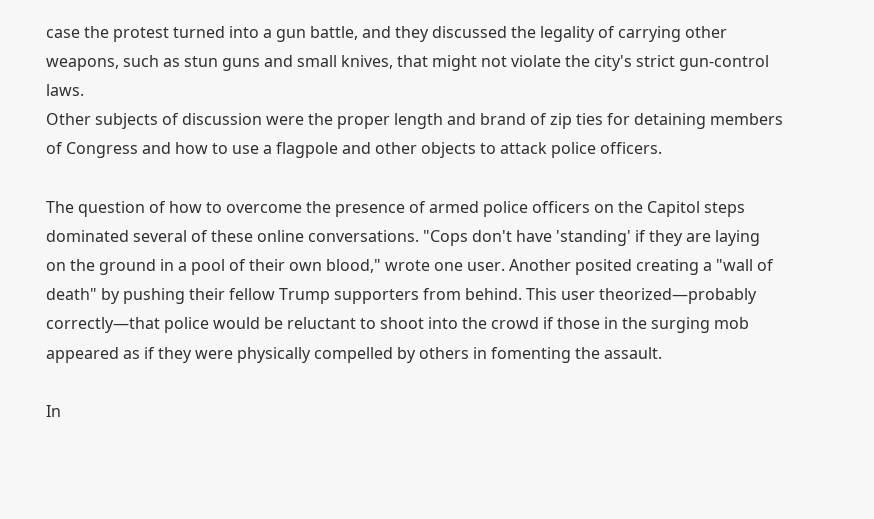case the protest turned into a gun battle, and they discussed the legality of carrying other weapons, such as stun guns and small knives, that might not violate the city's strict gun-control laws.
Other subjects of discussion were the proper length and brand of zip ties for detaining members of Congress and how to use a flagpole and other objects to attack police officers.

The question of how to overcome the presence of armed police officers on the Capitol steps dominated several of these online conversations. "Cops don't have 'standing' if they are laying on the ground in a pool of their own blood," wrote one user. Another posited creating a "wall of death" by pushing their fellow Trump supporters from behind. This user theorized—probably correctly—that police would be reluctant to shoot into the crowd if those in the surging mob appeared as if they were physically compelled by others in fomenting the assault.

In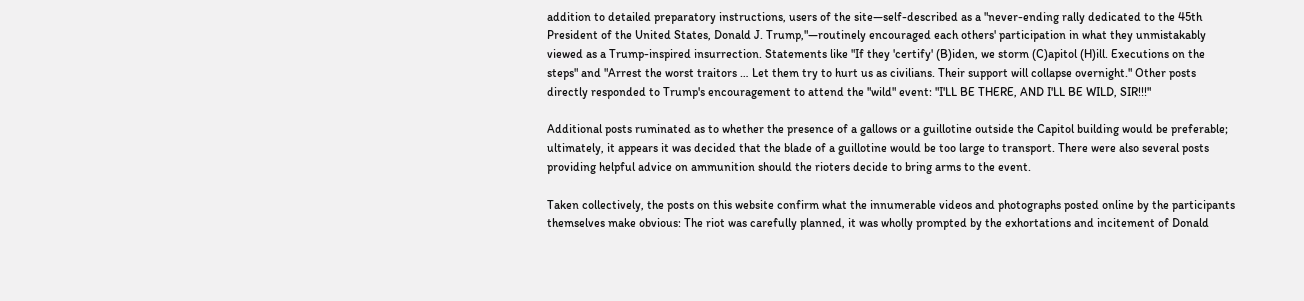addition to detailed preparatory instructions, users of the site—self-described as a "never-ending rally dedicated to the 45th President of the United States, Donald J. Trump,"—routinely encouraged each others' participation in what they unmistakably viewed as a Trump-inspired insurrection. Statements like "If they 'certify' (B)iden, we storm (C)apitol (H)ill. Executions on the steps" and "Arrest the worst traitors … Let them try to hurt us as civilians. Their support will collapse overnight." Other posts directly responded to Trump's encouragement to attend the "wild" event: "I'LL BE THERE, AND I'LL BE WILD, SIR!!!"

Additional posts ruminated as to whether the presence of a gallows or a guillotine outside the Capitol building would be preferable; ultimately, it appears it was decided that the blade of a guillotine would be too large to transport. There were also several posts providing helpful advice on ammunition should the rioters decide to bring arms to the event.

Taken collectively, the posts on this website confirm what the innumerable videos and photographs posted online by the participants themselves make obvious: The riot was carefully planned, it was wholly prompted by the exhortations and incitement of Donald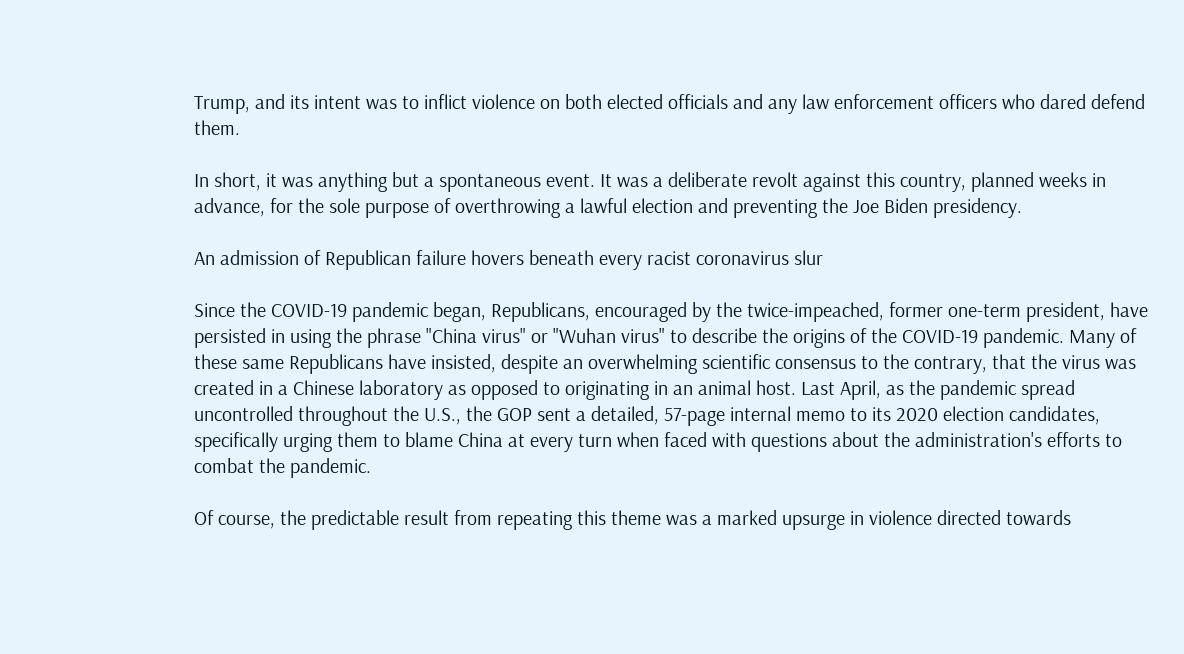Trump, and its intent was to inflict violence on both elected officials and any law enforcement officers who dared defend them.

In short, it was anything but a spontaneous event. It was a deliberate revolt against this country, planned weeks in advance, for the sole purpose of overthrowing a lawful election and preventing the Joe Biden presidency.

An admission of Republican failure hovers beneath every racist coronavirus slur

Since the COVID-19 pandemic began, Republicans, encouraged by the twice-impeached, former one-term president, have persisted in using the phrase "China virus" or "Wuhan virus" to describe the origins of the COVID-19 pandemic. Many of these same Republicans have insisted, despite an overwhelming scientific consensus to the contrary, that the virus was created in a Chinese laboratory as opposed to originating in an animal host. Last April, as the pandemic spread uncontrolled throughout the U.S., the GOP sent a detailed, 57-page internal memo to its 2020 election candidates, specifically urging them to blame China at every turn when faced with questions about the administration's efforts to combat the pandemic.

Of course, the predictable result from repeating this theme was a marked upsurge in violence directed towards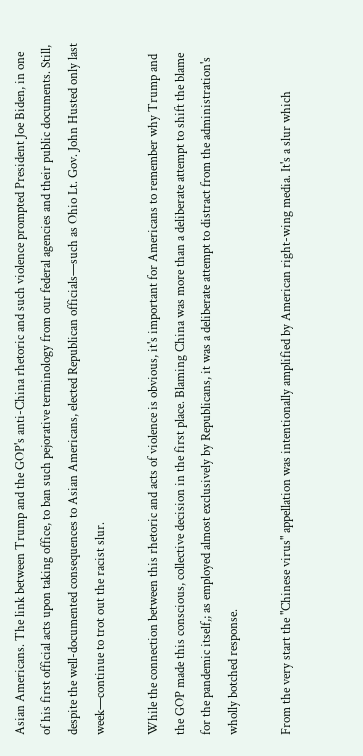Asian Americans. The link between Trump and the GOP's anti-China rhetoric and such violence prompted President Joe Biden, in one of his first official acts upon taking office, to ban such pejorative terminology from our federal agencies and their public documents. Still, despite the well-documented consequences to Asian Americans, elected Republican officials—such as Ohio Lt. Gov. John Husted only last week—continue to trot out the racist slur.

While the connection between this rhetoric and acts of violence is obvious, it's important for Americans to remember why Trump and the GOP made this conscious, collective decision in the first place. Blaming China was more than a deliberate attempt to shift the blame for the pandemic itself,; as employed almost exclusively by Republicans, it was a deliberate attempt to distract from the administration's wholly botched response.

From the very start the "Chinese virus" appellation was intentionally amplified by American right-wing media. It's a slur which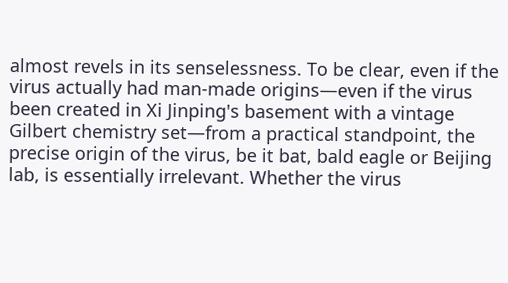almost revels in its senselessness. To be clear, even if the virus actually had man-made origins—even if the virus been created in Xi Jinping's basement with a vintage Gilbert chemistry set—from a practical standpoint, the precise origin of the virus, be it bat, bald eagle or Beijing lab, is essentially irrelevant. Whether the virus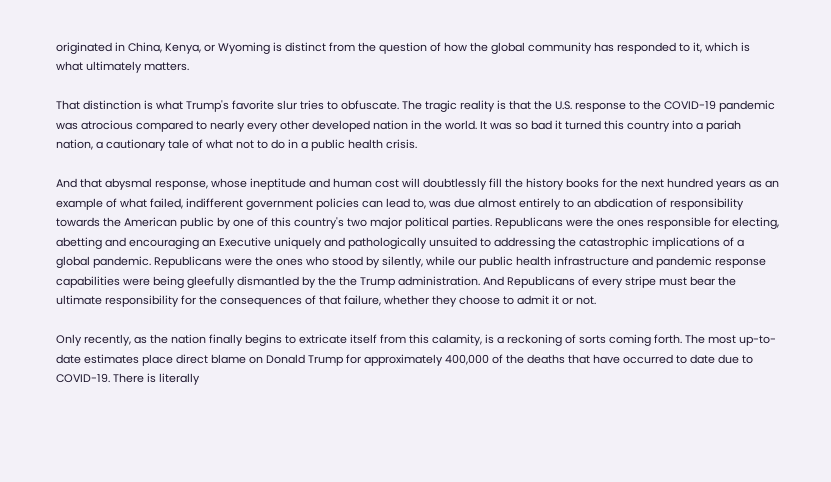originated in China, Kenya, or Wyoming is distinct from the question of how the global community has responded to it, which is what ultimately matters.

That distinction is what Trump's favorite slur tries to obfuscate. The tragic reality is that the U.S. response to the COVID-19 pandemic was atrocious compared to nearly every other developed nation in the world. It was so bad it turned this country into a pariah nation, a cautionary tale of what not to do in a public health crisis.

And that abysmal response, whose ineptitude and human cost will doubtlessly fill the history books for the next hundred years as an example of what failed, indifferent government policies can lead to, was due almost entirely to an abdication of responsibility towards the American public by one of this country's two major political parties. Republicans were the ones responsible for electing, abetting and encouraging an Executive uniquely and pathologically unsuited to addressing the catastrophic implications of a global pandemic. Republicans were the ones who stood by silently, while our public health infrastructure and pandemic response capabilities were being gleefully dismantled by the the Trump administration. And Republicans of every stripe must bear the ultimate responsibility for the consequences of that failure, whether they choose to admit it or not.

Only recently, as the nation finally begins to extricate itself from this calamity, is a reckoning of sorts coming forth. The most up-to-date estimates place direct blame on Donald Trump for approximately 400,000 of the deaths that have occurred to date due to COVID-19. There is literally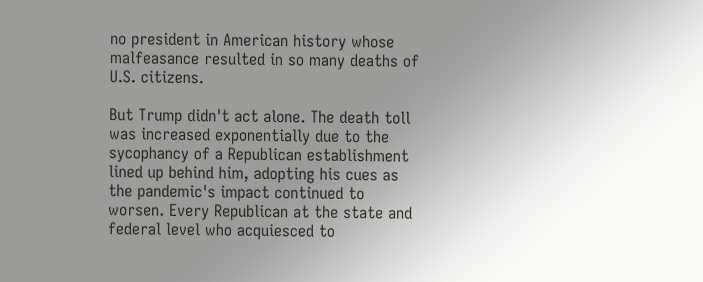no president in American history whose malfeasance resulted in so many deaths of U.S. citizens.

But Trump didn't act alone. The death toll was increased exponentially due to the sycophancy of a Republican establishment lined up behind him, adopting his cues as the pandemic's impact continued to worsen. Every Republican at the state and federal level who acquiesced to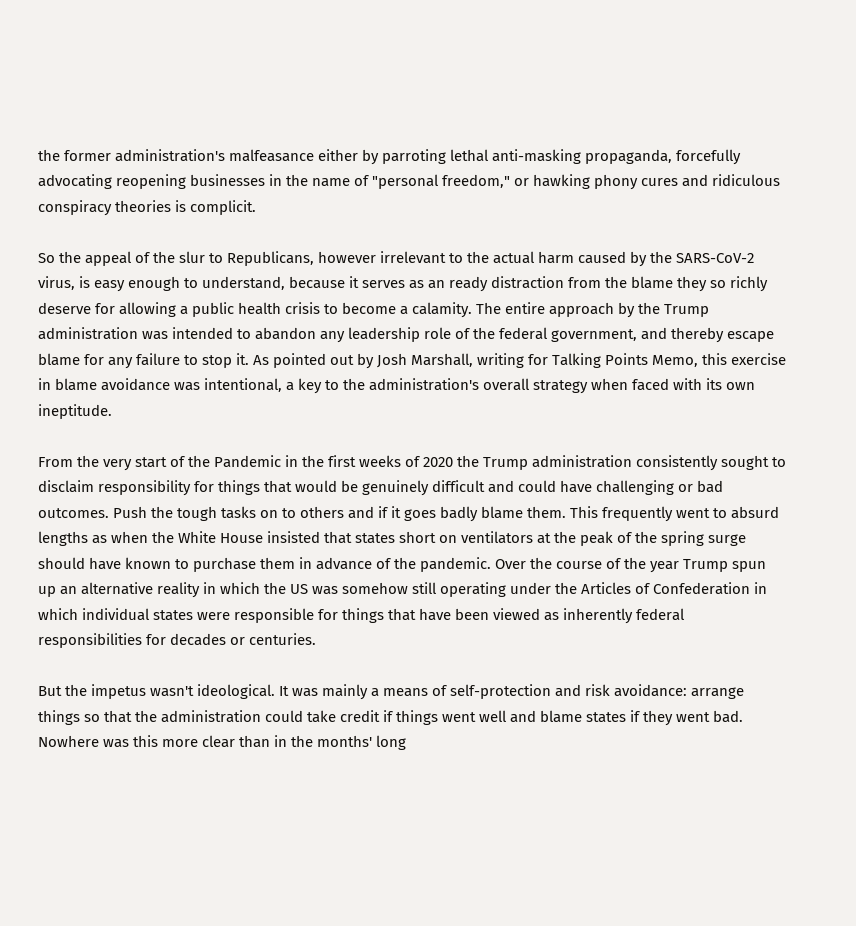the former administration's malfeasance either by parroting lethal anti-masking propaganda, forcefully advocating reopening businesses in the name of "personal freedom," or hawking phony cures and ridiculous conspiracy theories is complicit.

So the appeal of the slur to Republicans, however irrelevant to the actual harm caused by the SARS-CoV-2 virus, is easy enough to understand, because it serves as an ready distraction from the blame they so richly deserve for allowing a public health crisis to become a calamity. The entire approach by the Trump administration was intended to abandon any leadership role of the federal government, and thereby escape blame for any failure to stop it. As pointed out by Josh Marshall, writing for Talking Points Memo, this exercise in blame avoidance was intentional, a key to the administration's overall strategy when faced with its own ineptitude.

From the very start of the Pandemic in the first weeks of 2020 the Trump administration consistently sought to disclaim responsibility for things that would be genuinely difficult and could have challenging or bad outcomes. Push the tough tasks on to others and if it goes badly blame them. This frequently went to absurd lengths as when the White House insisted that states short on ventilators at the peak of the spring surge should have known to purchase them in advance of the pandemic. Over the course of the year Trump spun up an alternative reality in which the US was somehow still operating under the Articles of Confederation in which individual states were responsible for things that have been viewed as inherently federal responsibilities for decades or centuries.

But the impetus wasn't ideological. It was mainly a means of self-protection and risk avoidance: arrange things so that the administration could take credit if things went well and blame states if they went bad. Nowhere was this more clear than in the months' long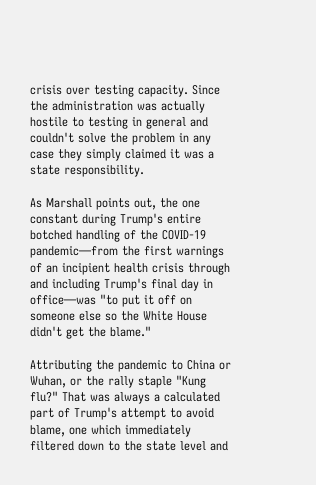crisis over testing capacity. Since the administration was actually hostile to testing in general and couldn't solve the problem in any case they simply claimed it was a state responsibility.

As Marshall points out, the one constant during Trump's entire botched handling of the COVID-19 pandemic—from the first warnings of an incipient health crisis through and including Trump's final day in office—was "to put it off on someone else so the White House didn't get the blame."

Attributing the pandemic to China or Wuhan, or the rally staple "Kung flu?" That was always a calculated part of Trump's attempt to avoid blame, one which immediately filtered down to the state level and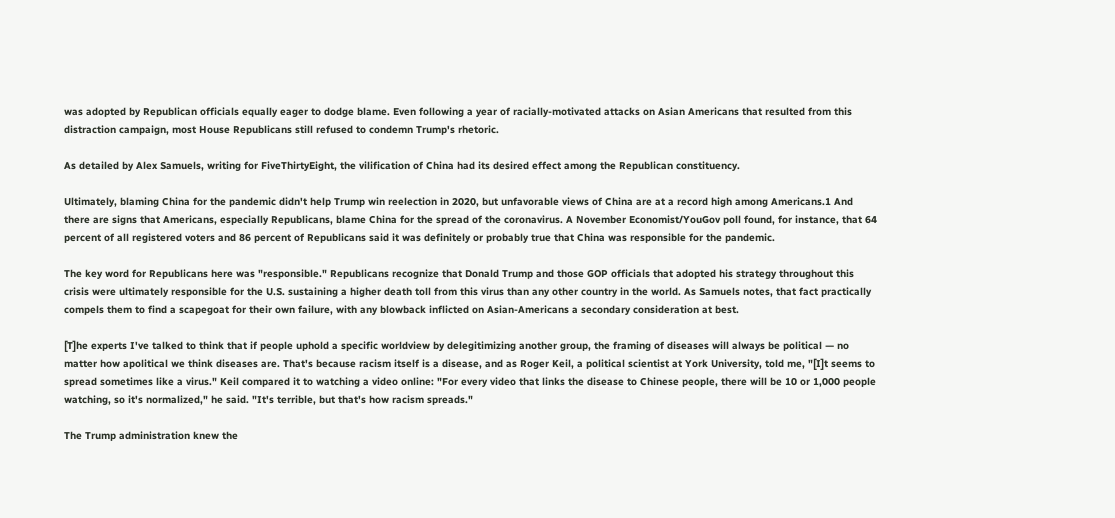was adopted by Republican officials equally eager to dodge blame. Even following a year of racially-motivated attacks on Asian Americans that resulted from this distraction campaign, most House Republicans still refused to condemn Trump's rhetoric.

As detailed by Alex Samuels, writing for FiveThirtyEight, the vilification of China had its desired effect among the Republican constituency.

Ultimately, blaming China for the pandemic didn't help Trump win reelection in 2020, but unfavorable views of China are at a record high among Americans.1 And there are signs that Americans, especially Republicans, blame China for the spread of the coronavirus. A November Economist/YouGov poll found, for instance, that 64 percent of all registered voters and 86 percent of Republicans said it was definitely or probably true that China was responsible for the pandemic.

The key word for Republicans here was "responsible." Republicans recognize that Donald Trump and those GOP officials that adopted his strategy throughout this crisis were ultimately responsible for the U.S. sustaining a higher death toll from this virus than any other country in the world. As Samuels notes, that fact practically compels them to find a scapegoat for their own failure, with any blowback inflicted on Asian-Americans a secondary consideration at best.

[T]he experts I've talked to think that if people uphold a specific worldview by delegitimizing another group, the framing of diseases will always be political — no matter how apolitical we think diseases are. That's because racism itself is a disease, and as Roger Keil, a political scientist at York University, told me, "[I]t seems to spread sometimes like a virus." Keil compared it to watching a video online: "For every video that links the disease to Chinese people, there will be 10 or 1,000 people watching, so it's normalized," he said. "It's terrible, but that's how racism spreads."

The Trump administration knew the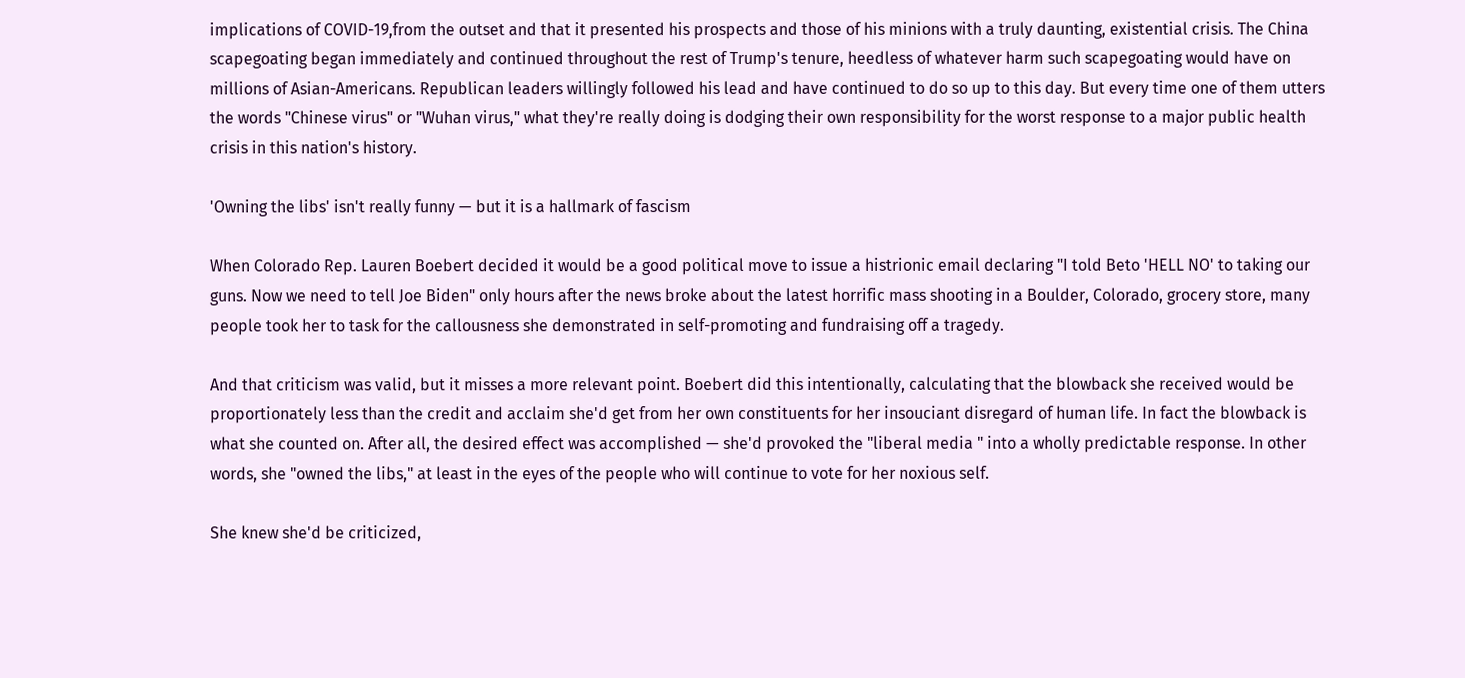implications of COVID-19,from the outset and that it presented his prospects and those of his minions with a truly daunting, existential crisis. The China scapegoating began immediately and continued throughout the rest of Trump's tenure, heedless of whatever harm such scapegoating would have on millions of Asian-Americans. Republican leaders willingly followed his lead and have continued to do so up to this day. But every time one of them utters the words "Chinese virus" or "Wuhan virus," what they're really doing is dodging their own responsibility for the worst response to a major public health crisis in this nation's history.

'Owning the libs' isn't really funny — but it is a hallmark of fascism

When Colorado Rep. Lauren Boebert decided it would be a good political move to issue a histrionic email declaring "I told Beto 'HELL NO' to taking our guns. Now we need to tell Joe Biden" only hours after the news broke about the latest horrific mass shooting in a Boulder, Colorado, grocery store, many people took her to task for the callousness she demonstrated in self-promoting and fundraising off a tragedy.

And that criticism was valid, but it misses a more relevant point. Boebert did this intentionally, calculating that the blowback she received would be proportionately less than the credit and acclaim she'd get from her own constituents for her insouciant disregard of human life. In fact the blowback is what she counted on. After all, the desired effect was accomplished — she'd provoked the "liberal media " into a wholly predictable response. In other words, she "owned the libs," at least in the eyes of the people who will continue to vote for her noxious self.

She knew she'd be criticized,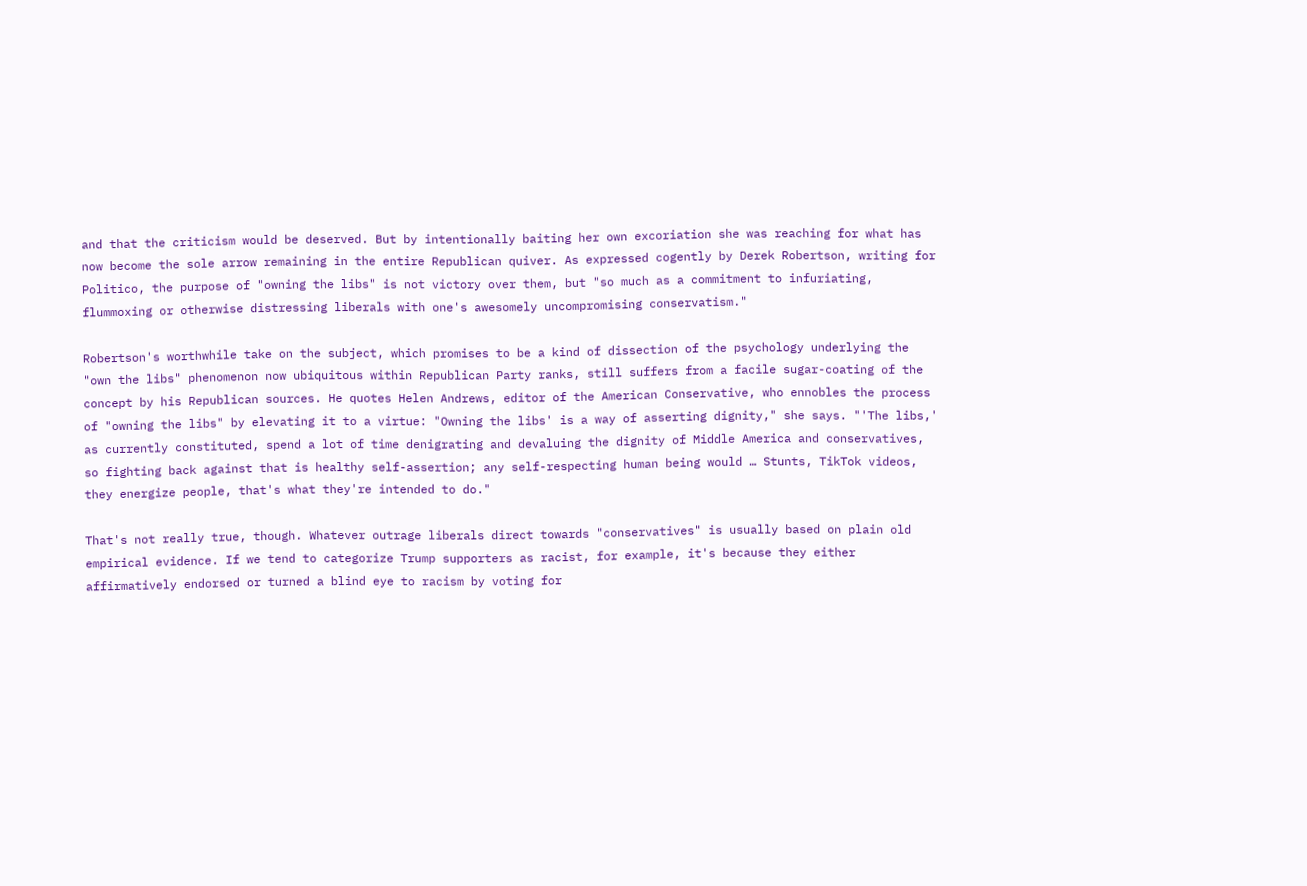and that the criticism would be deserved. But by intentionally baiting her own excoriation she was reaching for what has now become the sole arrow remaining in the entire Republican quiver. As expressed cogently by Derek Robertson, writing for Politico, the purpose of "owning the libs" is not victory over them, but "so much as a commitment to infuriating, flummoxing or otherwise distressing liberals with one's awesomely uncompromising conservatism."

Robertson's worthwhile take on the subject, which promises to be a kind of dissection of the psychology underlying the "own the libs" phenomenon now ubiquitous within Republican Party ranks, still suffers from a facile sugar-coating of the concept by his Republican sources. He quotes Helen Andrews, editor of the American Conservative, who ennobles the process of "owning the libs" by elevating it to a virtue: "Owning the libs' is a way of asserting dignity," she says. "'The libs,' as currently constituted, spend a lot of time denigrating and devaluing the dignity of Middle America and conservatives, so fighting back against that is healthy self-assertion; any self-respecting human being would … Stunts, TikTok videos, they energize people, that's what they're intended to do."

That's not really true, though. Whatever outrage liberals direct towards "conservatives" is usually based on plain old empirical evidence. If we tend to categorize Trump supporters as racist, for example, it's because they either affirmatively endorsed or turned a blind eye to racism by voting for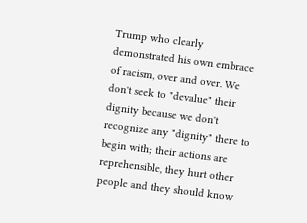Trump who clearly demonstrated his own embrace of racism, over and over. We don't seek to "devalue" their dignity because we don't recognize any "dignity" there to begin with; their actions are reprehensible, they hurt other people and they should know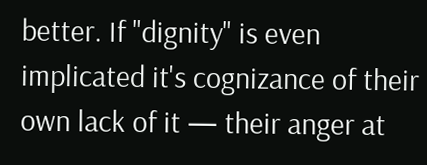better. If "dignity" is even implicated it's cognizance of their own lack of it — their anger at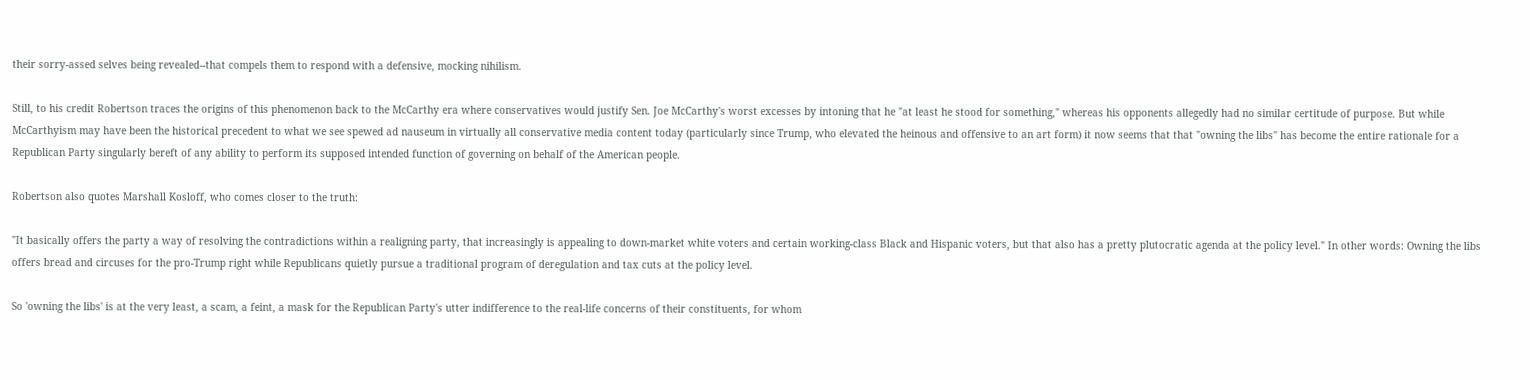their sorry-assed selves being revealed--that compels them to respond with a defensive, mocking nihilism.

Still, to his credit Robertson traces the origins of this phenomenon back to the McCarthy era where conservatives would justify Sen. Joe McCarthy's worst excesses by intoning that he "at least he stood for something," whereas his opponents allegedly had no similar certitude of purpose. But while McCarthyism may have been the historical precedent to what we see spewed ad nauseum in virtually all conservative media content today (particularly since Trump, who elevated the heinous and offensive to an art form) it now seems that that "owning the libs" has become the entire rationale for a Republican Party singularly bereft of any ability to perform its supposed intended function of governing on behalf of the American people.

Robertson also quotes Marshall Kosloff, who comes closer to the truth:

"It basically offers the party a way of resolving the contradictions within a realigning party, that increasingly is appealing to down-market white voters and certain working-class Black and Hispanic voters, but that also has a pretty plutocratic agenda at the policy level." In other words: Owning the libs offers bread and circuses for the pro-Trump right while Republicans quietly pursue a traditional program of deregulation and tax cuts at the policy level.

So 'owning the libs' is at the very least, a scam, a feint, a mask for the Republican Party's utter indifference to the real-life concerns of their constituents, for whom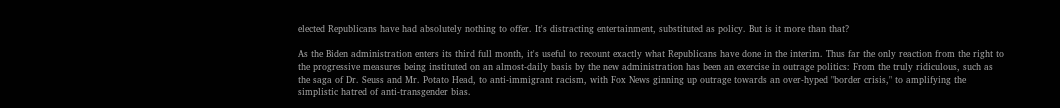elected Republicans have had absolutely nothing to offer. It's distracting entertainment, substituted as policy. But is it more than that?

As the Biden administration enters its third full month, it's useful to recount exactly what Republicans have done in the interim. Thus far the only reaction from the right to the progressive measures being instituted on an almost-daily basis by the new administration has been an exercise in outrage politics: From the truly ridiculous, such as the saga of Dr. Seuss and Mr. Potato Head, to anti-immigrant racism, with Fox News ginning up outrage towards an over-hyped "border crisis," to amplifying the simplistic hatred of anti-transgender bias.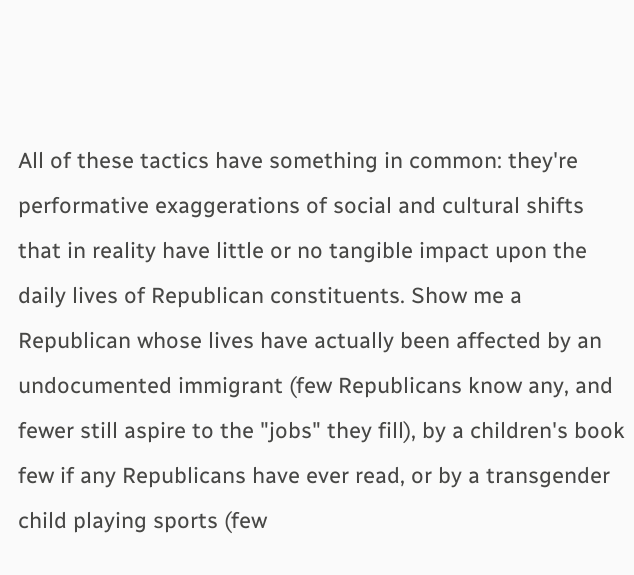All of these tactics have something in common: they're performative exaggerations of social and cultural shifts that in reality have little or no tangible impact upon the daily lives of Republican constituents. Show me a Republican whose lives have actually been affected by an undocumented immigrant (few Republicans know any, and fewer still aspire to the "jobs" they fill), by a children's book few if any Republicans have ever read, or by a transgender child playing sports (few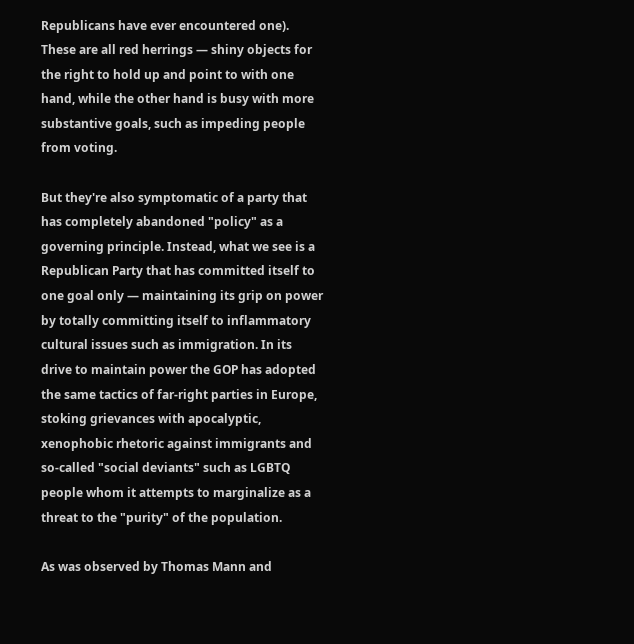Republicans have ever encountered one). These are all red herrings — shiny objects for the right to hold up and point to with one hand, while the other hand is busy with more substantive goals, such as impeding people from voting.

But they're also symptomatic of a party that has completely abandoned "policy" as a governing principle. Instead, what we see is a Republican Party that has committed itself to one goal only — maintaining its grip on power by totally committing itself to inflammatory cultural issues such as immigration. In its drive to maintain power the GOP has adopted the same tactics of far-right parties in Europe, stoking grievances with apocalyptic, xenophobic rhetoric against immigrants and so-called "social deviants" such as LGBTQ people whom it attempts to marginalize as a threat to the "purity" of the population.

As was observed by Thomas Mann and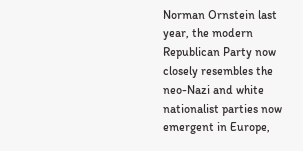Norman Ornstein last year, the modern Republican Party now closely resembles the neo-Nazi and white nationalist parties now emergent in Europe,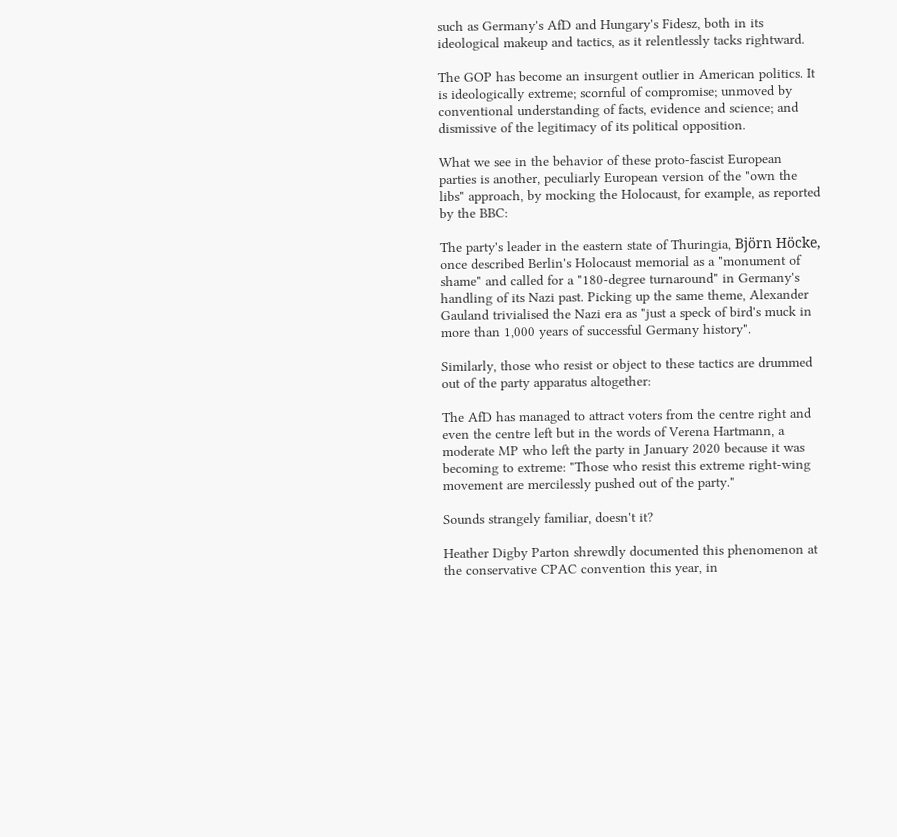such as Germany's AfD and Hungary's Fidesz, both in its ideological makeup and tactics, as it relentlessly tacks rightward.

The GOP has become an insurgent outlier in American politics. It is ideologically extreme; scornful of compromise; unmoved by conventional understanding of facts, evidence and science; and dismissive of the legitimacy of its political opposition.

What we see in the behavior of these proto-fascist European parties is another, peculiarly European version of the "own the libs" approach, by mocking the Holocaust, for example, as reported by the BBC:

The party's leader in the eastern state of Thuringia, Björn Höcke, once described Berlin's Holocaust memorial as a "monument of shame" and called for a "180-degree turnaround" in Germany's handling of its Nazi past. Picking up the same theme, Alexander Gauland trivialised the Nazi era as "just a speck of bird's muck in more than 1,000 years of successful Germany history".

Similarly, those who resist or object to these tactics are drummed out of the party apparatus altogether:

The AfD has managed to attract voters from the centre right and even the centre left but in the words of Verena Hartmann, a moderate MP who left the party in January 2020 because it was becoming to extreme: "Those who resist this extreme right-wing movement are mercilessly pushed out of the party."

Sounds strangely familiar, doesn't it?

Heather Digby Parton shrewdly documented this phenomenon at the conservative CPAC convention this year, in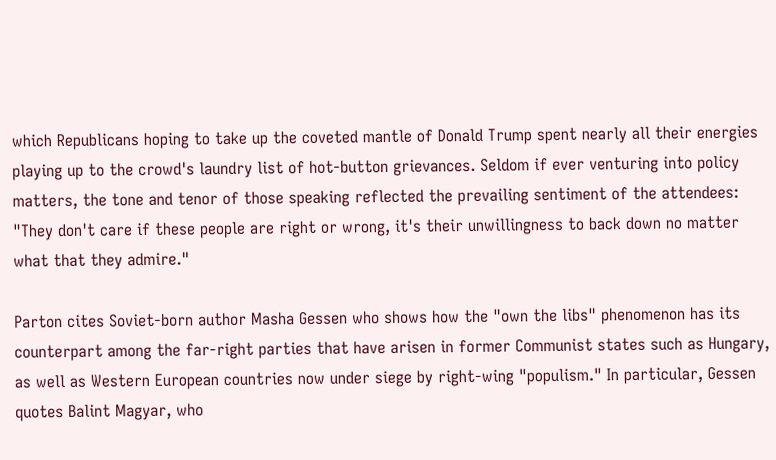which Republicans hoping to take up the coveted mantle of Donald Trump spent nearly all their energies playing up to the crowd's laundry list of hot-button grievances. Seldom if ever venturing into policy matters, the tone and tenor of those speaking reflected the prevailing sentiment of the attendees: "They don't care if these people are right or wrong, it's their unwillingness to back down no matter what that they admire."

Parton cites Soviet-born author Masha Gessen who shows how the "own the libs" phenomenon has its counterpart among the far-right parties that have arisen in former Communist states such as Hungary, as well as Western European countries now under siege by right-wing "populism." In particular, Gessen quotes Balint Magyar, who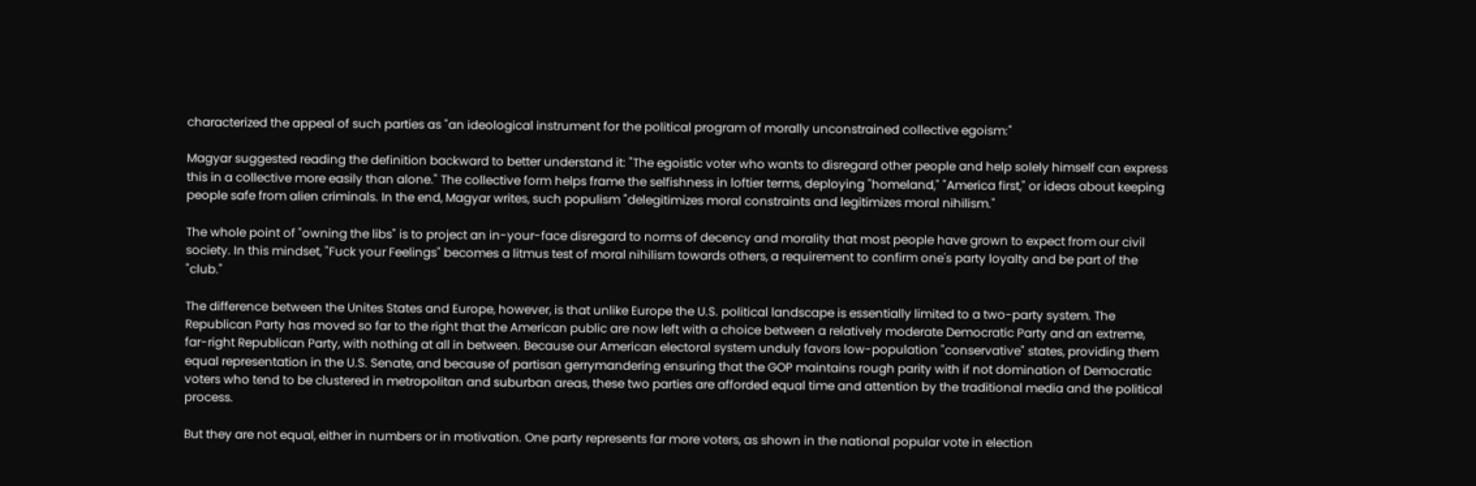characterized the appeal of such parties as "an ideological instrument for the political program of morally unconstrained collective egoism:"

Magyar suggested reading the definition backward to better understand it: "The egoistic voter who wants to disregard other people and help solely himself can express this in a collective more easily than alone." The collective form helps frame the selfishness in loftier terms, deploying "homeland," "America first," or ideas about keeping people safe from alien criminals. In the end, Magyar writes, such populism "delegitimizes moral constraints and legitimizes moral nihilism."

The whole point of "owning the libs" is to project an in-your-face disregard to norms of decency and morality that most people have grown to expect from our civil society. In this mindset, "Fuck your Feelings" becomes a litmus test of moral nihilism towards others, a requirement to confirm one's party loyalty and be part of the "club."

The difference between the Unites States and Europe, however, is that unlike Europe the U.S. political landscape is essentially limited to a two-party system. The Republican Party has moved so far to the right that the American public are now left with a choice between a relatively moderate Democratic Party and an extreme, far-right Republican Party, with nothing at all in between. Because our American electoral system unduly favors low-population "conservative" states, providing them equal representation in the U.S. Senate, and because of partisan gerrymandering ensuring that the GOP maintains rough parity with if not domination of Democratic voters who tend to be clustered in metropolitan and suburban areas, these two parties are afforded equal time and attention by the traditional media and the political process.

But they are not equal, either in numbers or in motivation. One party represents far more voters, as shown in the national popular vote in election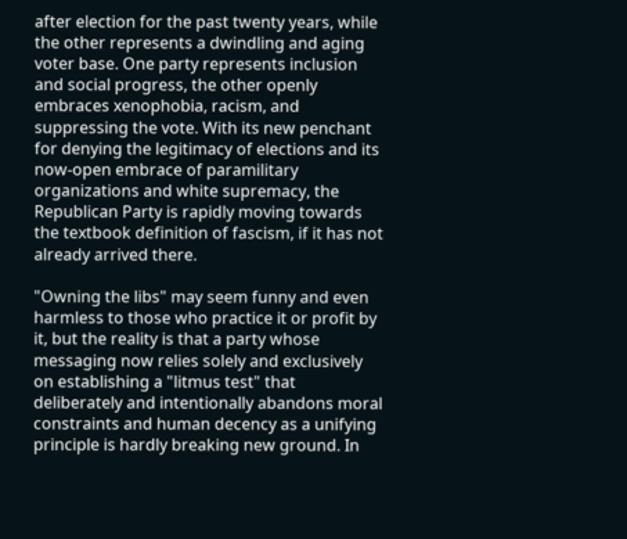after election for the past twenty years, while the other represents a dwindling and aging voter base. One party represents inclusion and social progress, the other openly embraces xenophobia, racism, and suppressing the vote. With its new penchant for denying the legitimacy of elections and its now-open embrace of paramilitary organizations and white supremacy, the Republican Party is rapidly moving towards the textbook definition of fascism, if it has not already arrived there.

"Owning the libs" may seem funny and even harmless to those who practice it or profit by it, but the reality is that a party whose messaging now relies solely and exclusively on establishing a "litmus test" that deliberately and intentionally abandons moral constraints and human decency as a unifying principle is hardly breaking new ground. In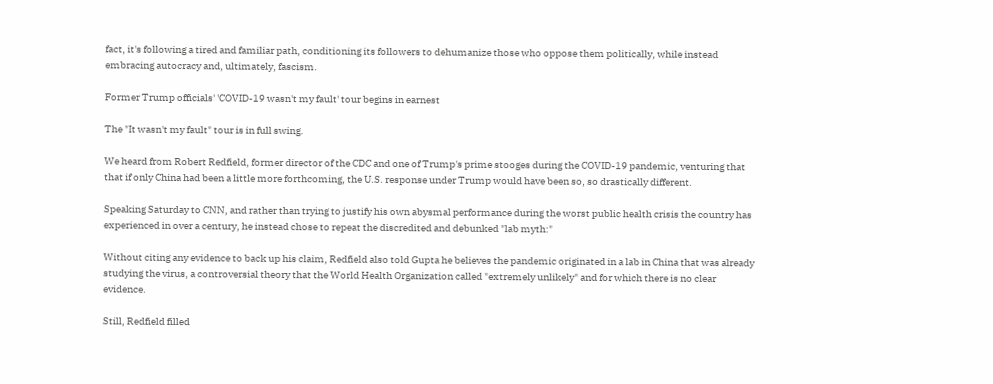fact, it's following a tired and familiar path, conditioning its followers to dehumanize those who oppose them politically, while instead embracing autocracy and, ultimately, fascism.

Former Trump officials' 'COVID-19 wasn't my fault' tour begins in earnest

The "It wasn't my fault" tour is in full swing.

We heard from Robert Redfield, former director of the CDC and one of Trump's prime stooges during the COVID-19 pandemic, venturing that that if only China had been a little more forthcoming, the U.S. response under Trump would have been so, so drastically different.

Speaking Saturday to CNN, and rather than trying to justify his own abysmal performance during the worst public health crisis the country has experienced in over a century, he instead chose to repeat the discredited and debunked "lab myth:"

Without citing any evidence to back up his claim, Redfield also told Gupta he believes the pandemic originated in a lab in China that was already studying the virus, a controversial theory that the World Health Organization called "extremely unlikely" and for which there is no clear evidence.

Still, Redfield filled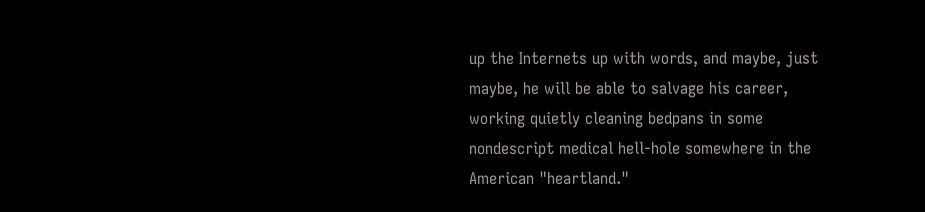up the Internets up with words, and maybe, just maybe, he will be able to salvage his career, working quietly cleaning bedpans in some nondescript medical hell-hole somewhere in the American "heartland."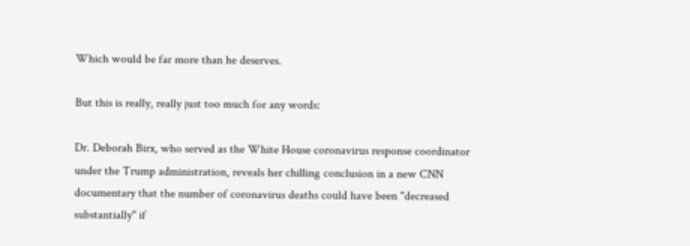Which would be far more than he deserves.

But this is really, really just too much for any words:

Dr. Deborah Birx, who served as the White House coronavirus response coordinator under the Trump administration, reveals her chilling conclusion in a new CNN documentary that the number of coronavirus deaths could have been "decreased substantially" if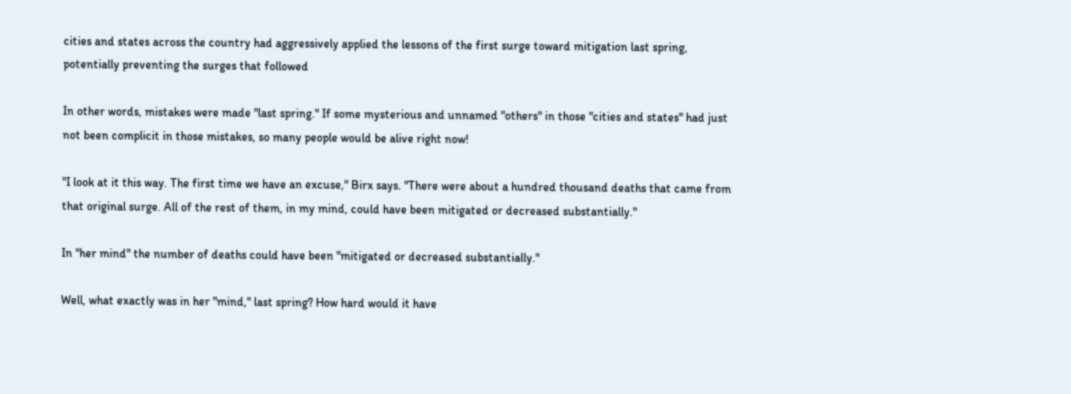cities and states across the country had aggressively applied the lessons of the first surge toward mitigation last spring, potentially preventing the surges that followed

In other words, mistakes were made "last spring." If some mysterious and unnamed "others" in those "cities and states" had just not been complicit in those mistakes, so many people would be alive right now!

"I look at it this way. The first time we have an excuse," Birx says. "There were about a hundred thousand deaths that came from that original surge. All of the rest of them, in my mind, could have been mitigated or decreased substantially."

In "her mind" the number of deaths could have been "mitigated or decreased substantially."

Well, what exactly was in her "mind," last spring? How hard would it have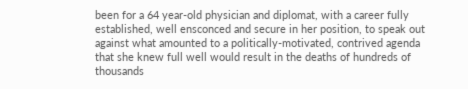been for a 64 year-old physician and diplomat, with a career fully established, well ensconced and secure in her position, to speak out against what amounted to a politically-motivated, contrived agenda that she knew full well would result in the deaths of hundreds of thousands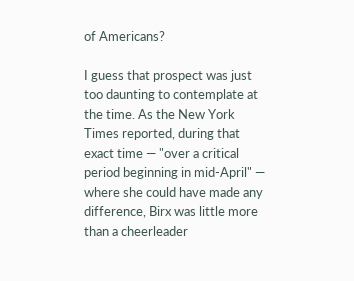of Americans?

I guess that prospect was just too daunting to contemplate at the time. As the New York Times reported, during that exact time — "over a critical period beginning in mid-April" — where she could have made any difference, Birx was little more than a cheerleader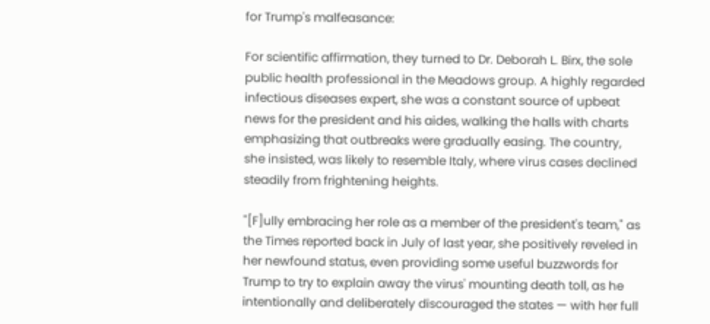for Trump's malfeasance:

For scientific affirmation, they turned to Dr. Deborah L. Birx, the sole public health professional in the Meadows group. A highly regarded infectious diseases expert, she was a constant source of upbeat news for the president and his aides, walking the halls with charts emphasizing that outbreaks were gradually easing. The country, she insisted, was likely to resemble Italy, where virus cases declined steadily from frightening heights.

"[F]ully embracing her role as a member of the president's team," as the Times reported back in July of last year, she positively reveled in her newfound status, even providing some useful buzzwords for Trump to try to explain away the virus' mounting death toll, as he intentionally and deliberately discouraged the states — with her full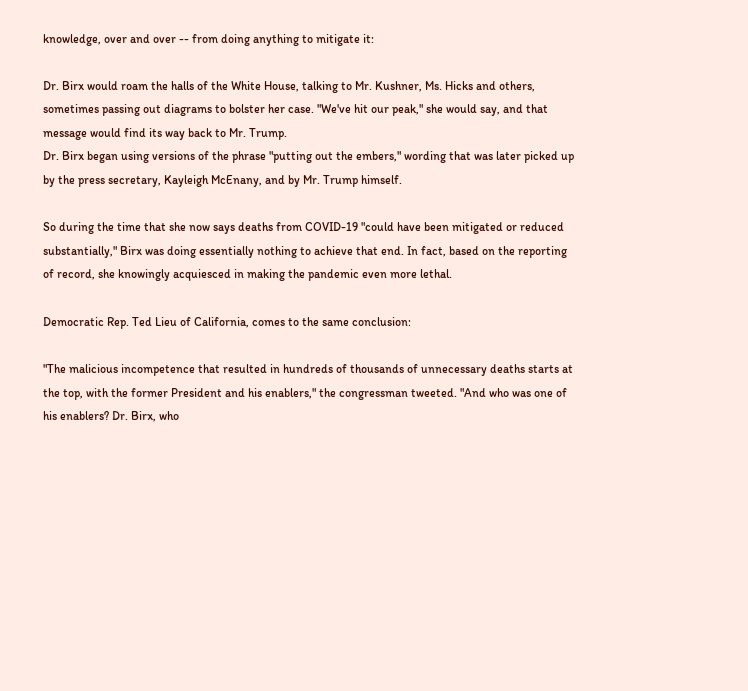knowledge, over and over -- from doing anything to mitigate it:

Dr. Birx would roam the halls of the White House, talking to Mr. Kushner, Ms. Hicks and others, sometimes passing out diagrams to bolster her case. "We've hit our peak," she would say, and that message would find its way back to Mr. Trump.
Dr. Birx began using versions of the phrase "putting out the embers," wording that was later picked up by the press secretary, Kayleigh McEnany, and by Mr. Trump himself.

So during the time that she now says deaths from COVID-19 "could have been mitigated or reduced substantially," Birx was doing essentially nothing to achieve that end. In fact, based on the reporting of record, she knowingly acquiesced in making the pandemic even more lethal.

Democratic Rep. Ted Lieu of California, comes to the same conclusion:

"The malicious incompetence that resulted in hundreds of thousands of unnecessary deaths starts at the top, with the former President and his enablers," the congressman tweeted. "And who was one of his enablers? Dr. Birx, who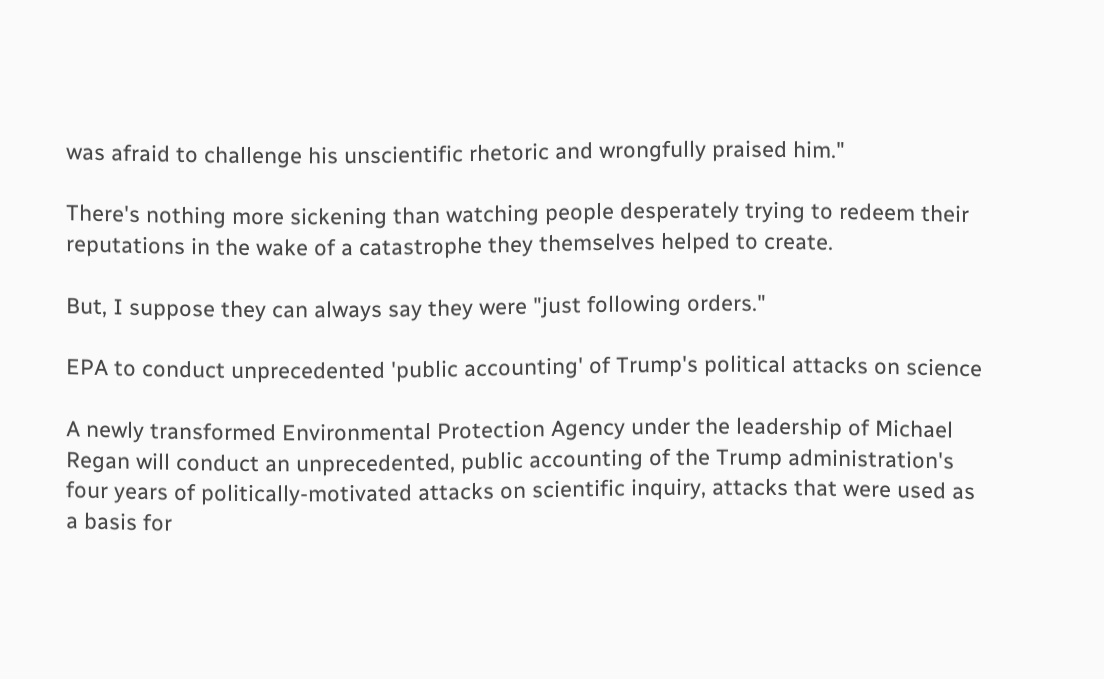was afraid to challenge his unscientific rhetoric and wrongfully praised him."

There's nothing more sickening than watching people desperately trying to redeem their reputations in the wake of a catastrophe they themselves helped to create.

But, I suppose they can always say they were "just following orders."

EPA to conduct unprecedented 'public accounting' of Trump's political attacks on science

A newly transformed Environmental Protection Agency under the leadership of Michael Regan will conduct an unprecedented, public accounting of the Trump administration's four years of politically-motivated attacks on scientific inquiry, attacks that were used as a basis for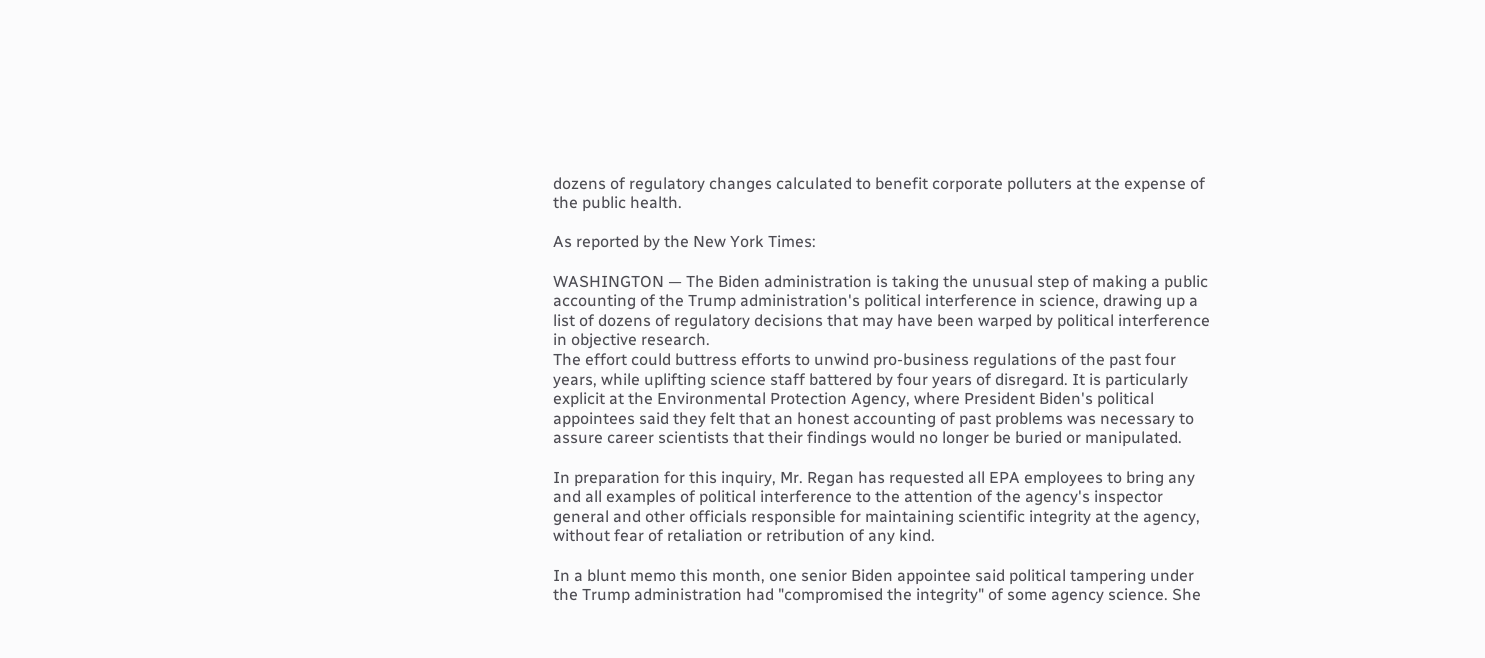dozens of regulatory changes calculated to benefit corporate polluters at the expense of the public health.

As reported by the New York Times:

WASHINGTON — The Biden administration is taking the unusual step of making a public accounting of the Trump administration's political interference in science, drawing up a list of dozens of regulatory decisions that may have been warped by political interference in objective research.
The effort could buttress efforts to unwind pro-business regulations of the past four years, while uplifting science staff battered by four years of disregard. It is particularly explicit at the Environmental Protection Agency, where President Biden's political appointees said they felt that an honest accounting of past problems was necessary to assure career scientists that their findings would no longer be buried or manipulated.

In preparation for this inquiry, Mr. Regan has requested all EPA employees to bring any and all examples of political interference to the attention of the agency's inspector general and other officials responsible for maintaining scientific integrity at the agency, without fear of retaliation or retribution of any kind.

In a blunt memo this month, one senior Biden appointee said political tampering under the Trump administration had "compromised the integrity" of some agency science. She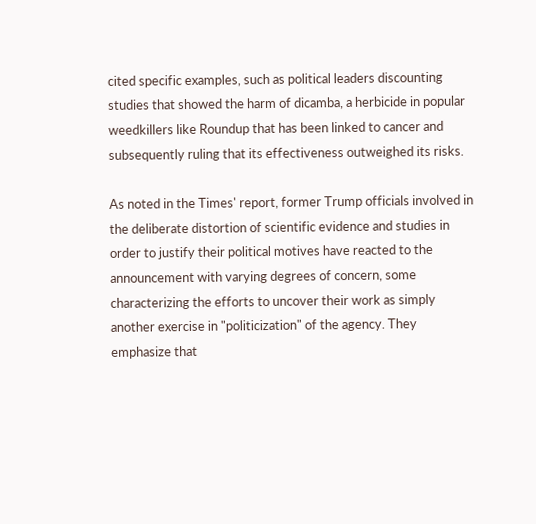cited specific examples, such as political leaders discounting studies that showed the harm of dicamba, a herbicide in popular weedkillers like Roundup that has been linked to cancer and subsequently ruling that its effectiveness outweighed its risks.

As noted in the Times' report, former Trump officials involved in the deliberate distortion of scientific evidence and studies in order to justify their political motives have reacted to the announcement with varying degrees of concern, some characterizing the efforts to uncover their work as simply another exercise in "politicization" of the agency. They emphasize that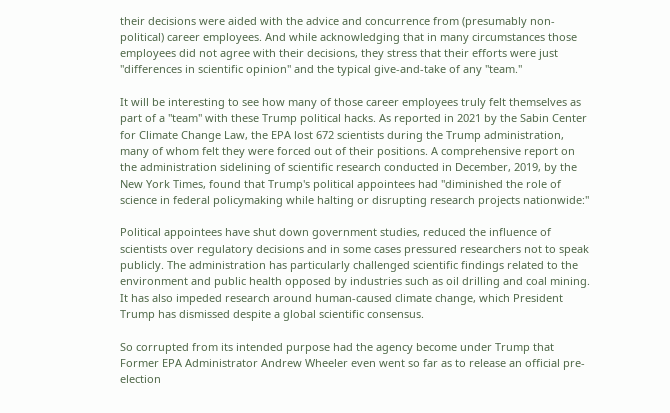their decisions were aided with the advice and concurrence from (presumably non-political) career employees. And while acknowledging that in many circumstances those employees did not agree with their decisions, they stress that their efforts were just "differences in scientific opinion" and the typical give-and-take of any "team."

It will be interesting to see how many of those career employees truly felt themselves as part of a "team" with these Trump political hacks. As reported in 2021 by the Sabin Center for Climate Change Law, the EPA lost 672 scientists during the Trump administration, many of whom felt they were forced out of their positions. A comprehensive report on the administration sidelining of scientific research conducted in December, 2019, by the New York Times, found that Trump's political appointees had "diminished the role of science in federal policymaking while halting or disrupting research projects nationwide:"

Political appointees have shut down government studies, reduced the influence of scientists over regulatory decisions and in some cases pressured researchers not to speak publicly. The administration has particularly challenged scientific findings related to the environment and public health opposed by industries such as oil drilling and coal mining. It has also impeded research around human-caused climate change, which President Trump has dismissed despite a global scientific consensus.

So corrupted from its intended purpose had the agency become under Trump that Former EPA Administrator Andrew Wheeler even went so far as to release an official pre-election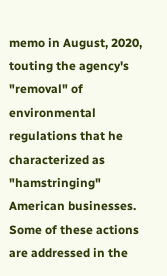memo in August, 2020, touting the agency's "removal" of environmental regulations that he characterized as "hamstringing" American businesses. Some of these actions are addressed in the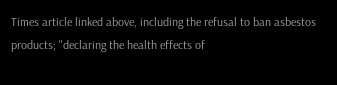Times article linked above, including the refusal to ban asbestos products; "declaring the health effects of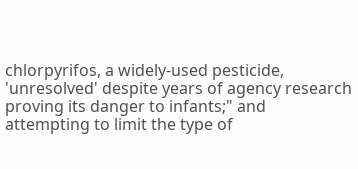chlorpyrifos, a widely-used pesticide, 'unresolved' despite years of agency research proving its danger to infants;" and attempting to limit the type of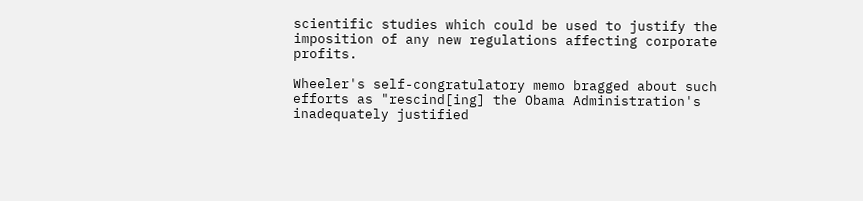scientific studies which could be used to justify the imposition of any new regulations affecting corporate profits.

Wheeler's self-congratulatory memo bragged about such efforts as "rescind[ing] the Obama Administration's inadequately justified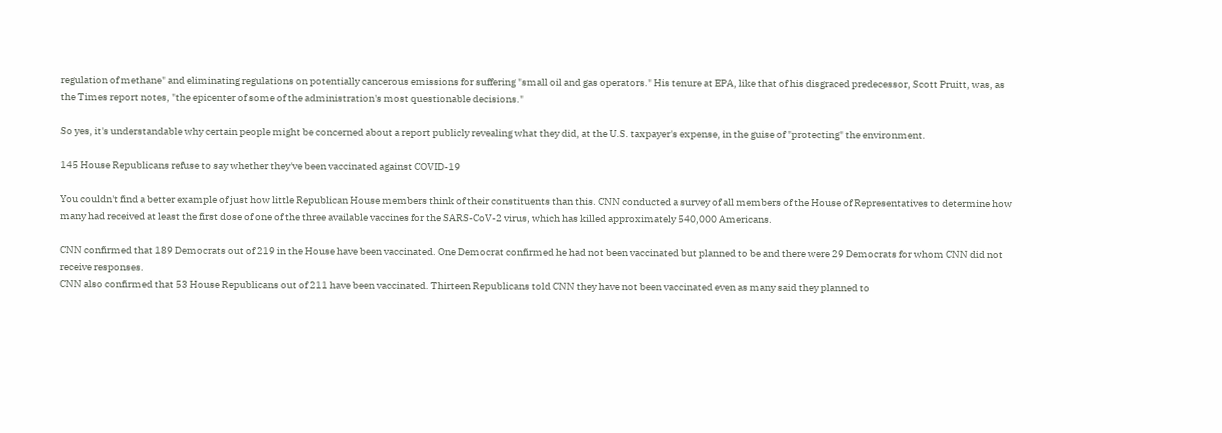regulation of methane" and eliminating regulations on potentially cancerous emissions for suffering "small oil and gas operators." His tenure at EPA, like that of his disgraced predecessor, Scott Pruitt, was, as the Times report notes, "the epicenter of some of the administration's most questionable decisions."

So yes, it's understandable why certain people might be concerned about a report publicly revealing what they did, at the U.S. taxpayer's expense, in the guise of "protecting" the environment.

145 House Republicans refuse to say whether they've been vaccinated against COVID-19

You couldn't find a better example of just how little Republican House members think of their constituents than this. CNN conducted a survey of all members of the House of Representatives to determine how many had received at least the first dose of one of the three available vaccines for the SARS-CoV-2 virus, which has killed approximately 540,000 Americans.

CNN confirmed that 189 Democrats out of 219 in the House have been vaccinated. One Democrat confirmed he had not been vaccinated but planned to be and there were 29 Democrats for whom CNN did not receive responses.
CNN also confirmed that 53 House Republicans out of 211 have been vaccinated. Thirteen Republicans told CNN they have not been vaccinated even as many said they planned to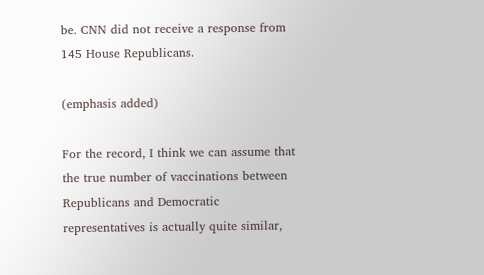be. CNN did not receive a response from 145 House Republicans.

(emphasis added)

For the record, I think we can assume that the true number of vaccinations between Republicans and Democratic representatives is actually quite similar,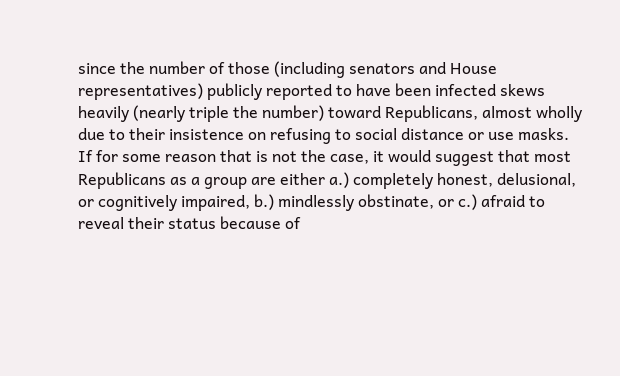since the number of those (including senators and House representatives) publicly reported to have been infected skews heavily (nearly triple the number) toward Republicans, almost wholly due to their insistence on refusing to social distance or use masks. If for some reason that is not the case, it would suggest that most Republicans as a group are either a.) completely honest, delusional, or cognitively impaired, b.) mindlessly obstinate, or c.) afraid to reveal their status because of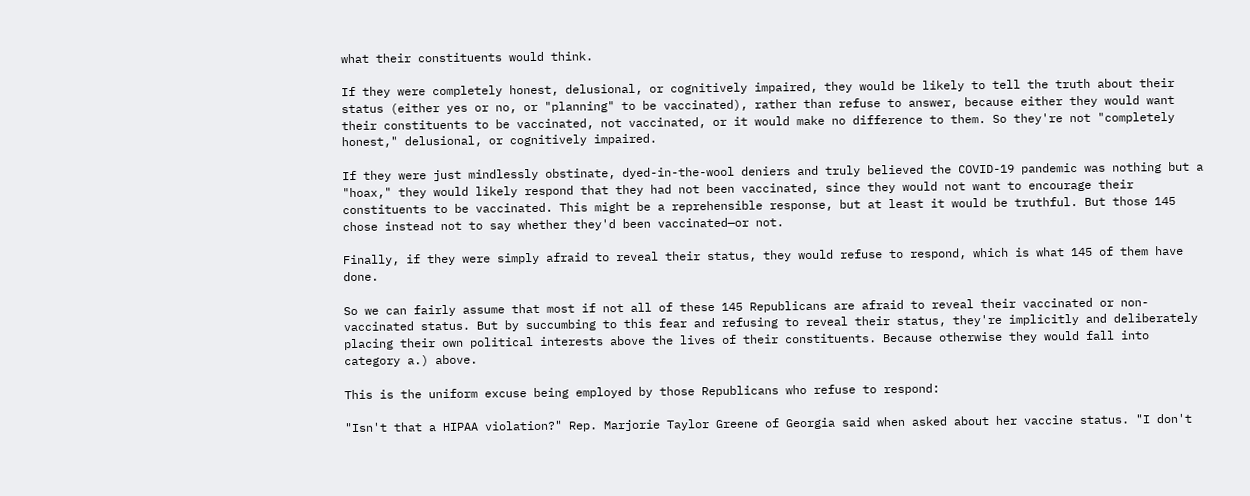what their constituents would think.

If they were completely honest, delusional, or cognitively impaired, they would be likely to tell the truth about their status (either yes or no, or "planning" to be vaccinated), rather than refuse to answer, because either they would want their constituents to be vaccinated, not vaccinated, or it would make no difference to them. So they're not "completely honest," delusional, or cognitively impaired.

If they were just mindlessly obstinate, dyed-in-the-wool deniers and truly believed the COVID-19 pandemic was nothing but a "hoax," they would likely respond that they had not been vaccinated, since they would not want to encourage their constituents to be vaccinated. This might be a reprehensible response, but at least it would be truthful. But those 145 chose instead not to say whether they'd been vaccinated—or not.

Finally, if they were simply afraid to reveal their status, they would refuse to respond, which is what 145 of them have done.

So we can fairly assume that most if not all of these 145 Republicans are afraid to reveal their vaccinated or non-vaccinated status. But by succumbing to this fear and refusing to reveal their status, they're implicitly and deliberately placing their own political interests above the lives of their constituents. Because otherwise they would fall into category a.) above.

This is the uniform excuse being employed by those Republicans who refuse to respond:

"Isn't that a HIPAA violation?" Rep. Marjorie Taylor Greene of Georgia said when asked about her vaccine status. "I don't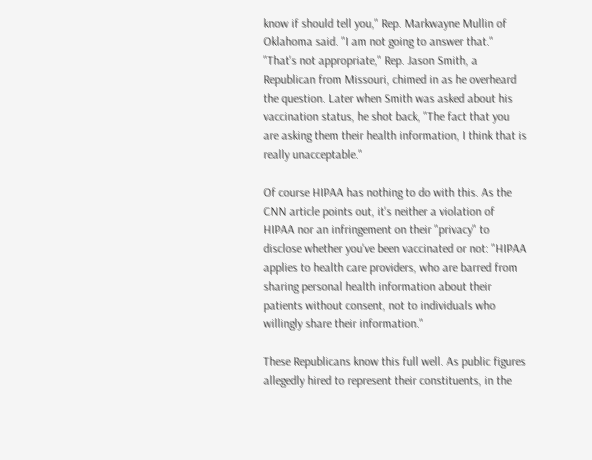know if should tell you," Rep. Markwayne Mullin of Oklahoma said. "I am not going to answer that." "That's not appropriate," Rep. Jason Smith, a Republican from Missouri, chimed in as he overheard the question. Later when Smith was asked about his vaccination status, he shot back, "The fact that you are asking them their health information, I think that is really unacceptable."

Of course HIPAA has nothing to do with this. As the CNN article points out, it's neither a violation of HIPAA nor an infringement on their "privacy" to disclose whether you've been vaccinated or not: "HIPAA applies to health care providers, who are barred from sharing personal health information about their patients without consent, not to individuals who willingly share their information."

These Republicans know this full well. As public figures allegedly hired to represent their constituents, in the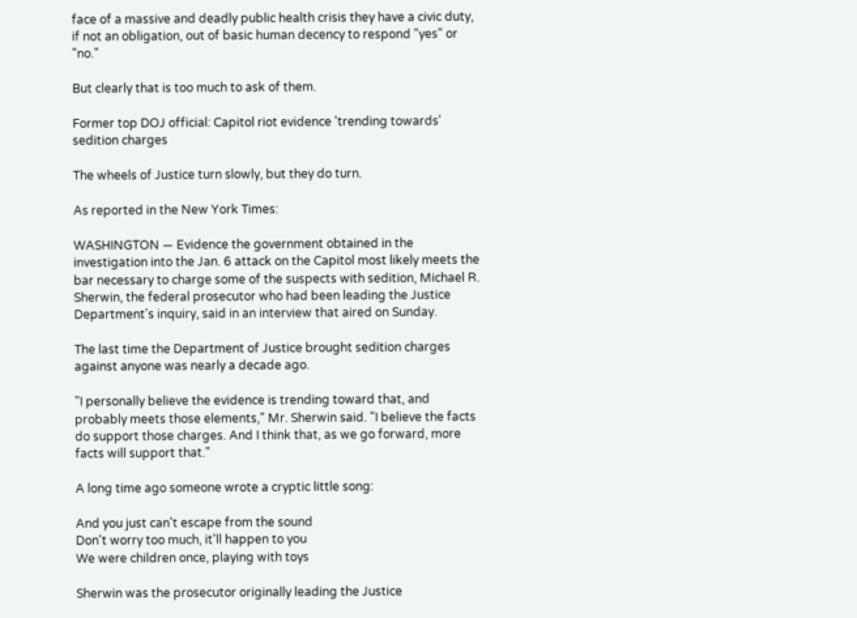face of a massive and deadly public health crisis they have a civic duty, if not an obligation, out of basic human decency to respond "yes" or "no."

But clearly that is too much to ask of them.

Former top DOJ official: Capitol riot evidence 'trending towards' sedition charges

The wheels of Justice turn slowly, but they do turn.

As reported in the New York Times:

WASHINGTON — Evidence the government obtained in the investigation into the Jan. 6 attack on the Capitol most likely meets the bar necessary to charge some of the suspects with sedition, Michael R. Sherwin, the federal prosecutor who had been leading the Justice Department's inquiry, said in an interview that aired on Sunday.

The last time the Department of Justice brought sedition charges against anyone was nearly a decade ago.

"I personally believe the evidence is trending toward that, and probably meets those elements," Mr. Sherwin said. "I believe the facts do support those charges. And I think that, as we go forward, more facts will support that."

A long time ago someone wrote a cryptic little song:

And you just can't escape from the sound
Don't worry too much, it'll happen to you
We were children once, playing with toys

Sherwin was the prosecutor originally leading the Justice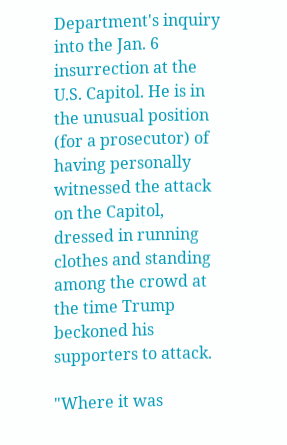Department's inquiry into the Jan. 6 insurrection at the U.S. Capitol. He is in the unusual position (for a prosecutor) of having personally witnessed the attack on the Capitol, dressed in running clothes and standing among the crowd at the time Trump beckoned his supporters to attack.

"Where it was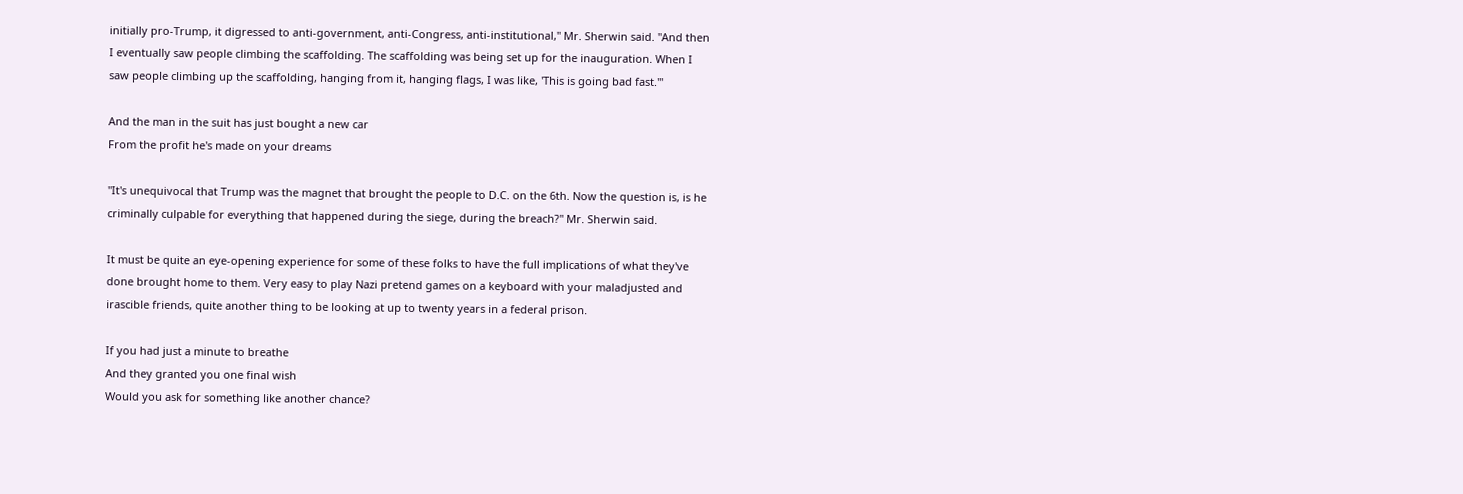initially pro-Trump, it digressed to anti-government, anti-Congress, anti-institutional," Mr. Sherwin said. "And then I eventually saw people climbing the scaffolding. The scaffolding was being set up for the inauguration. When I saw people climbing up the scaffolding, hanging from it, hanging flags, I was like, 'This is going bad fast.'"

And the man in the suit has just bought a new car
From the profit he's made on your dreams

"It's unequivocal that Trump was the magnet that brought the people to D.C. on the 6th. Now the question is, is he criminally culpable for everything that happened during the siege, during the breach?" Mr. Sherwin said.

It must be quite an eye-opening experience for some of these folks to have the full implications of what they've done brought home to them. Very easy to play Nazi pretend games on a keyboard with your maladjusted and irascible friends, quite another thing to be looking at up to twenty years in a federal prison.

If you had just a minute to breathe
And they granted you one final wish
Would you ask for something like another chance?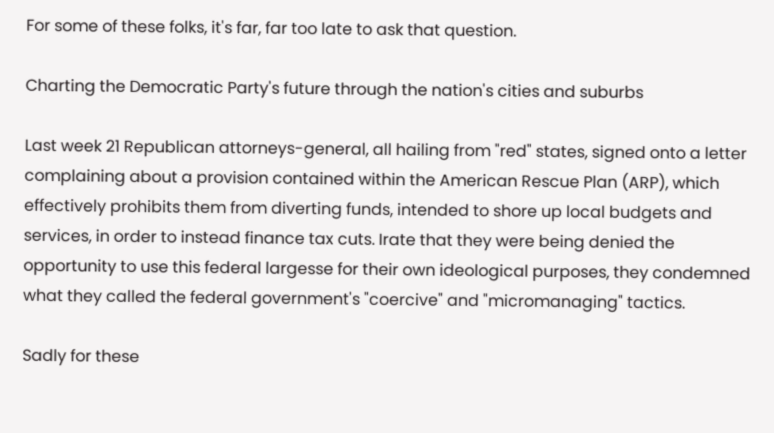For some of these folks, it's far, far too late to ask that question.

Charting the Democratic Party's future through the nation's cities and suburbs

Last week 21 Republican attorneys-general, all hailing from "red" states, signed onto a letter complaining about a provision contained within the American Rescue Plan (ARP), which effectively prohibits them from diverting funds, intended to shore up local budgets and services, in order to instead finance tax cuts. Irate that they were being denied the opportunity to use this federal largesse for their own ideological purposes, they condemned what they called the federal government's "coercive" and "micromanaging" tactics.

Sadly for these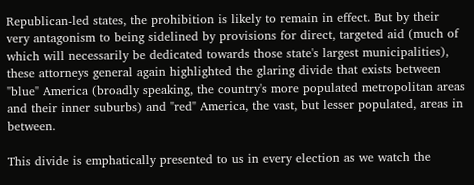Republican-led states, the prohibition is likely to remain in effect. But by their very antagonism to being sidelined by provisions for direct, targeted aid (much of which will necessarily be dedicated towards those state's largest municipalities), these attorneys general again highlighted the glaring divide that exists between "blue" America (broadly speaking, the country's more populated metropolitan areas and their inner suburbs) and "red" America, the vast, but lesser populated, areas in between.

This divide is emphatically presented to us in every election as we watch the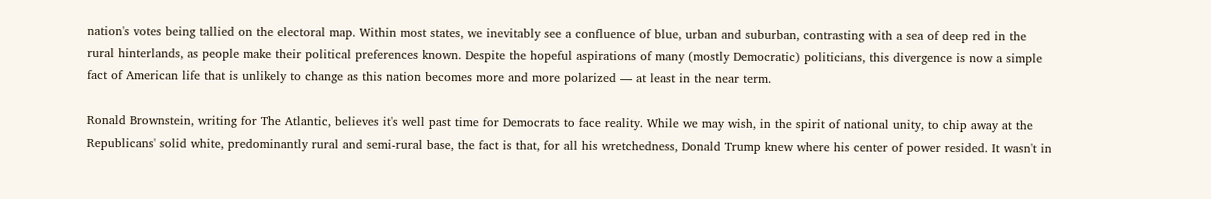nation's votes being tallied on the electoral map. Within most states, we inevitably see a confluence of blue, urban and suburban, contrasting with a sea of deep red in the rural hinterlands, as people make their political preferences known. Despite the hopeful aspirations of many (mostly Democratic) politicians, this divergence is now a simple fact of American life that is unlikely to change as this nation becomes more and more polarized — at least in the near term.

Ronald Brownstein, writing for The Atlantic, believes it's well past time for Democrats to face reality. While we may wish, in the spirit of national unity, to chip away at the Republicans' solid white, predominantly rural and semi-rural base, the fact is that, for all his wretchedness, Donald Trump knew where his center of power resided. It wasn't in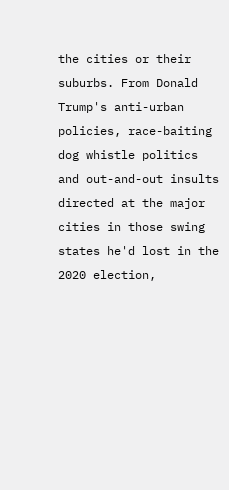the cities or their suburbs. From Donald Trump's anti-urban policies, race-baiting dog whistle politics and out-and-out insults directed at the major cities in those swing states he'd lost in the 2020 election,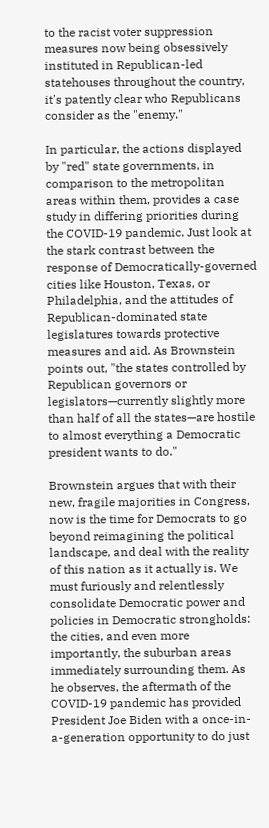to the racist voter suppression measures now being obsessively instituted in Republican-led statehouses throughout the country, it's patently clear who Republicans consider as the "enemy."

In particular, the actions displayed by "red" state governments, in comparison to the metropolitan areas within them, provides a case study in differing priorities during the COVID-19 pandemic. Just look at the stark contrast between the response of Democratically-governed cities like Houston, Texas, or Philadelphia, and the attitudes of Republican-dominated state legislatures towards protective measures and aid. As Brownstein points out, "the states controlled by Republican governors or legislators—currently slightly more than half of all the states—are hostile to almost everything a Democratic president wants to do."

Brownstein argues that with their new, fragile majorities in Congress, now is the time for Democrats to go beyond reimagining the political landscape, and deal with the reality of this nation as it actually is. We must furiously and relentlessly consolidate Democratic power and policies in Democratic strongholds: the cities, and even more importantly, the suburban areas immediately surrounding them. As he observes, the aftermath of the COVID-19 pandemic has provided President Joe Biden with a once-in-a-generation opportunity to do just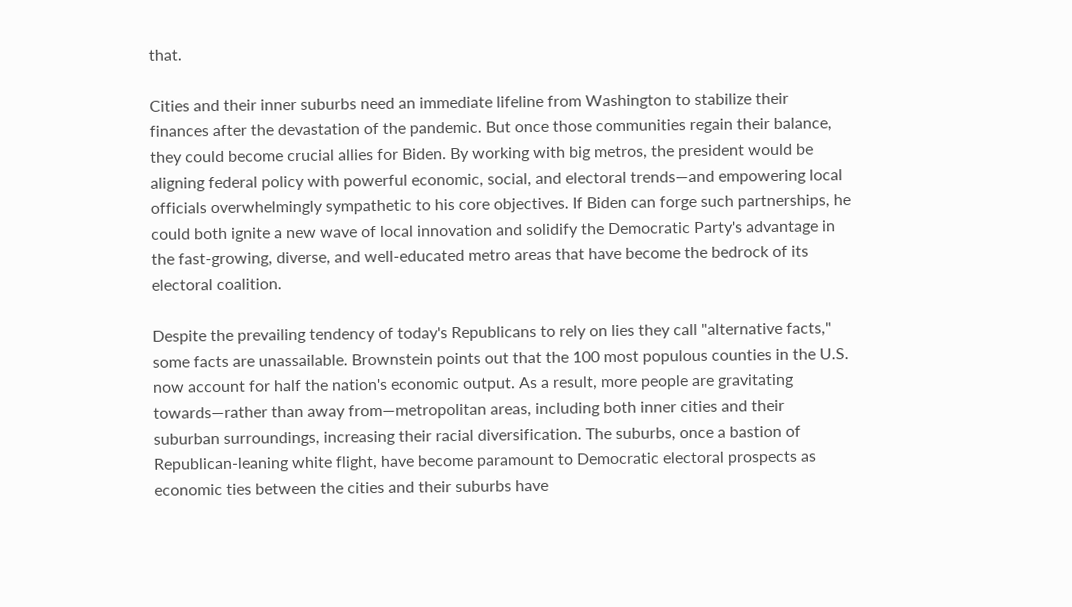that.

Cities and their inner suburbs need an immediate lifeline from Washington to stabilize their finances after the devastation of the pandemic. But once those communities regain their balance, they could become crucial allies for Biden. By working with big metros, the president would be aligning federal policy with powerful economic, social, and electoral trends—and empowering local officials overwhelmingly sympathetic to his core objectives. If Biden can forge such partnerships, he could both ignite a new wave of local innovation and solidify the Democratic Party's advantage in the fast-growing, diverse, and well-educated metro areas that have become the bedrock of its electoral coalition.

Despite the prevailing tendency of today's Republicans to rely on lies they call "alternative facts," some facts are unassailable. Brownstein points out that the 100 most populous counties in the U.S. now account for half the nation's economic output. As a result, more people are gravitating towards—rather than away from—metropolitan areas, including both inner cities and their suburban surroundings, increasing their racial diversification. The suburbs, once a bastion of Republican-leaning white flight, have become paramount to Democratic electoral prospects as economic ties between the cities and their suburbs have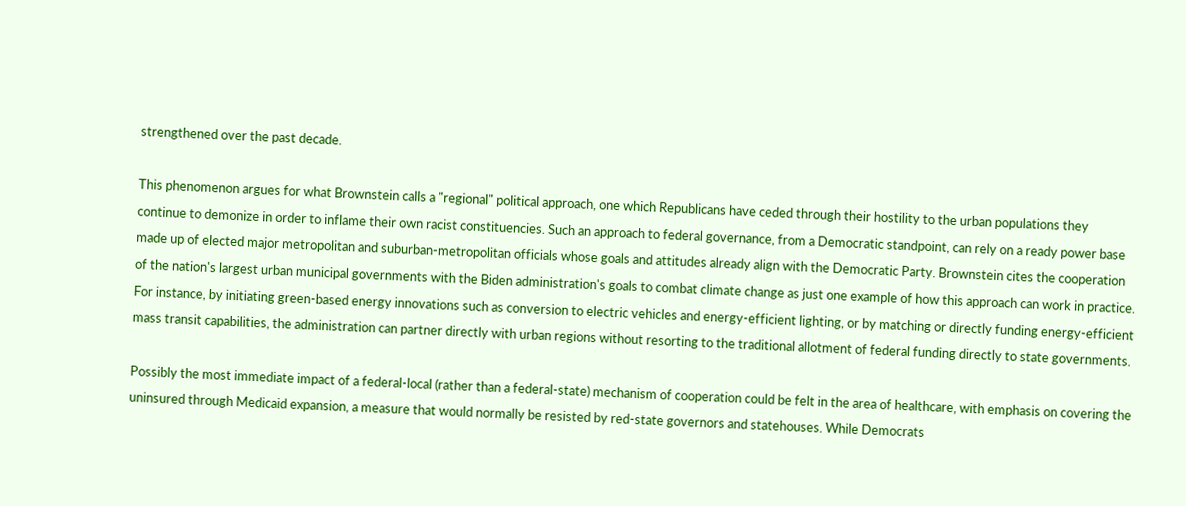strengthened over the past decade.

This phenomenon argues for what Brownstein calls a "regional" political approach, one which Republicans have ceded through their hostility to the urban populations they continue to demonize in order to inflame their own racist constituencies. Such an approach to federal governance, from a Democratic standpoint, can rely on a ready power base made up of elected major metropolitan and suburban-metropolitan officials whose goals and attitudes already align with the Democratic Party. Brownstein cites the cooperation of the nation's largest urban municipal governments with the Biden administration's goals to combat climate change as just one example of how this approach can work in practice. For instance, by initiating green-based energy innovations such as conversion to electric vehicles and energy-efficient lighting, or by matching or directly funding energy-efficient mass transit capabilities, the administration can partner directly with urban regions without resorting to the traditional allotment of federal funding directly to state governments.

Possibly the most immediate impact of a federal-local (rather than a federal-state) mechanism of cooperation could be felt in the area of healthcare, with emphasis on covering the uninsured through Medicaid expansion, a measure that would normally be resisted by red-state governors and statehouses. While Democrats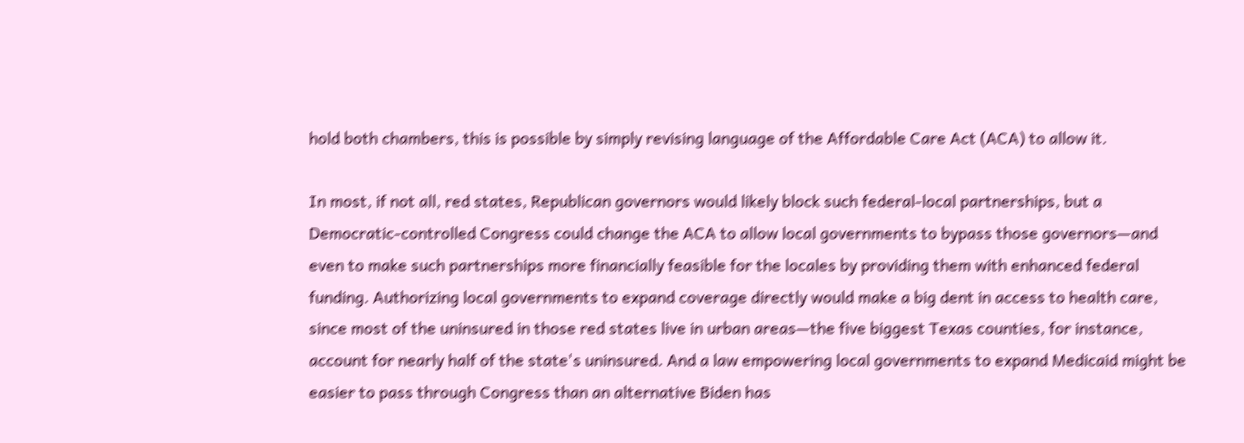hold both chambers, this is possible by simply revising language of the Affordable Care Act (ACA) to allow it.

In most, if not all, red states, Republican governors would likely block such federal-local partnerships, but a Democratic-controlled Congress could change the ACA to allow local governments to bypass those governors—and even to make such partnerships more financially feasible for the locales by providing them with enhanced federal funding. Authorizing local governments to expand coverage directly would make a big dent in access to health care, since most of the uninsured in those red states live in urban areas—the five biggest Texas counties, for instance, account for nearly half of the state's uninsured. And a law empowering local governments to expand Medicaid might be easier to pass through Congress than an alternative Biden has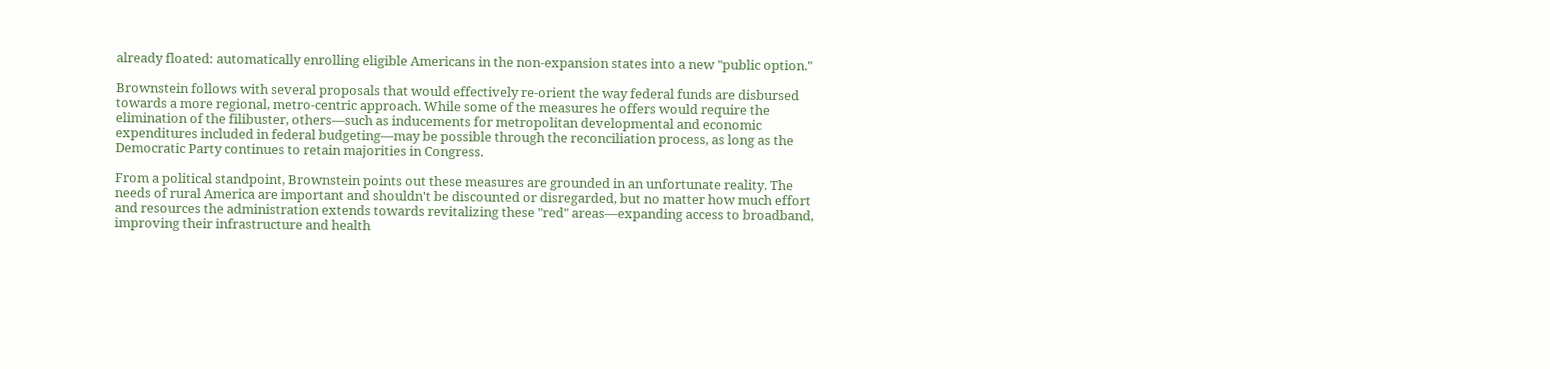already floated: automatically enrolling eligible Americans in the non-expansion states into a new "public option."

Brownstein follows with several proposals that would effectively re-orient the way federal funds are disbursed towards a more regional, metro-centric approach. While some of the measures he offers would require the elimination of the filibuster, others—such as inducements for metropolitan developmental and economic expenditures included in federal budgeting—may be possible through the reconciliation process, as long as the Democratic Party continues to retain majorities in Congress.

From a political standpoint, Brownstein points out these measures are grounded in an unfortunate reality. The needs of rural America are important and shouldn't be discounted or disregarded, but no matter how much effort and resources the administration extends towards revitalizing these "red" areas—expanding access to broadband, improving their infrastructure and health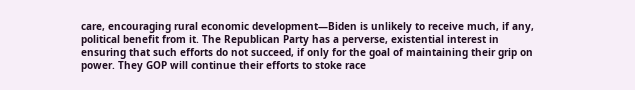care, encouraging rural economic development—Biden is unlikely to receive much, if any, political benefit from it. The Republican Party has a perverse, existential interest in ensuring that such efforts do not succeed, if only for the goal of maintaining their grip on power. They GOP will continue their efforts to stoke race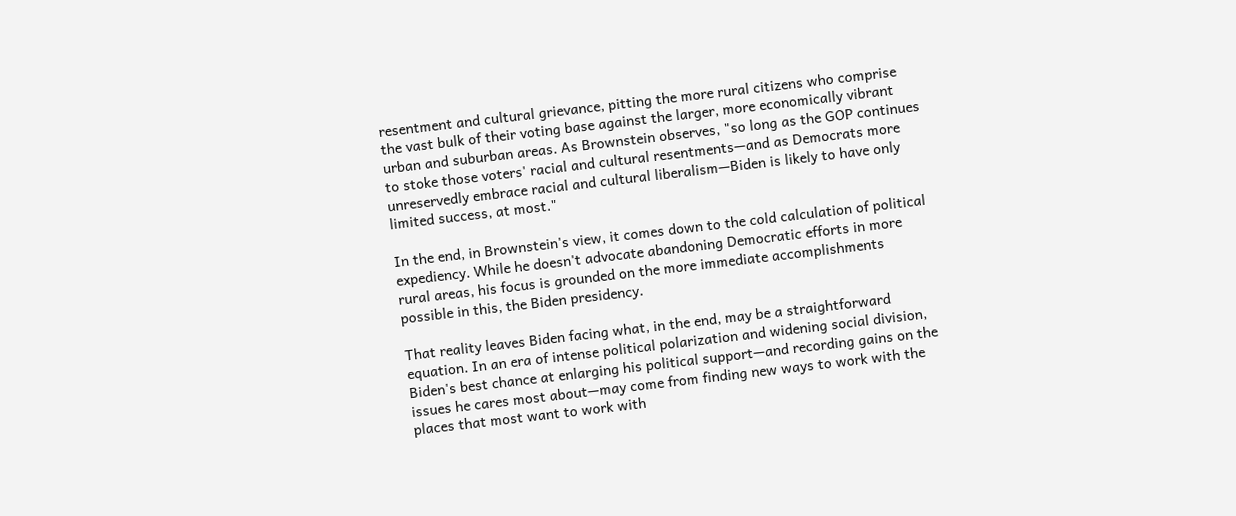resentment and cultural grievance, pitting the more rural citizens who comprise the vast bulk of their voting base against the larger, more economically vibrant urban and suburban areas. As Brownstein observes, "so long as the GOP continues to stoke those voters' racial and cultural resentments—and as Democrats more unreservedly embrace racial and cultural liberalism—Biden is likely to have only limited success, at most."

In the end, in Brownstein's view, it comes down to the cold calculation of political expediency. While he doesn't advocate abandoning Democratic efforts in more rural areas, his focus is grounded on the more immediate accomplishments possible in this, the Biden presidency.

That reality leaves Biden facing what, in the end, may be a straightforward equation. In an era of intense political polarization and widening social division, Biden's best chance at enlarging his political support—and recording gains on the issues he cares most about—may come from finding new ways to work with the places that most want to work with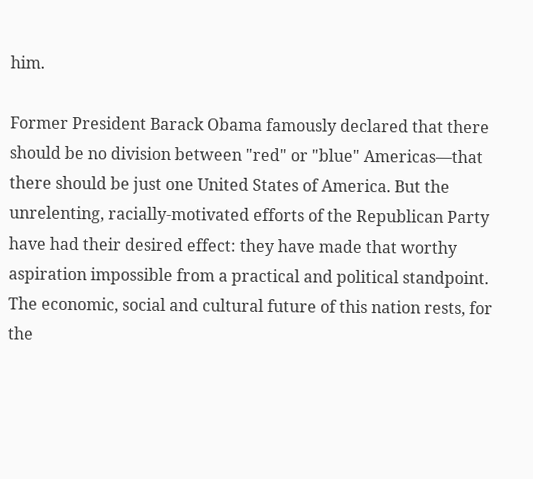him.

Former President Barack Obama famously declared that there should be no division between "red" or "blue" Americas—that there should be just one United States of America. But the unrelenting, racially-motivated efforts of the Republican Party have had their desired effect: they have made that worthy aspiration impossible from a practical and political standpoint. The economic, social and cultural future of this nation rests, for the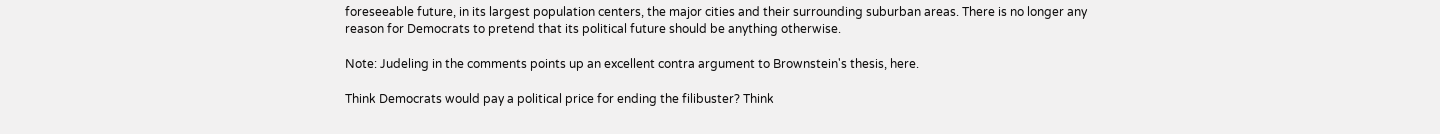foreseeable future, in its largest population centers, the major cities and their surrounding suburban areas. There is no longer any reason for Democrats to pretend that its political future should be anything otherwise.

Note: Judeling in the comments points up an excellent contra argument to Brownstein's thesis, here.

Think Democrats would pay a political price for ending the filibuster? Think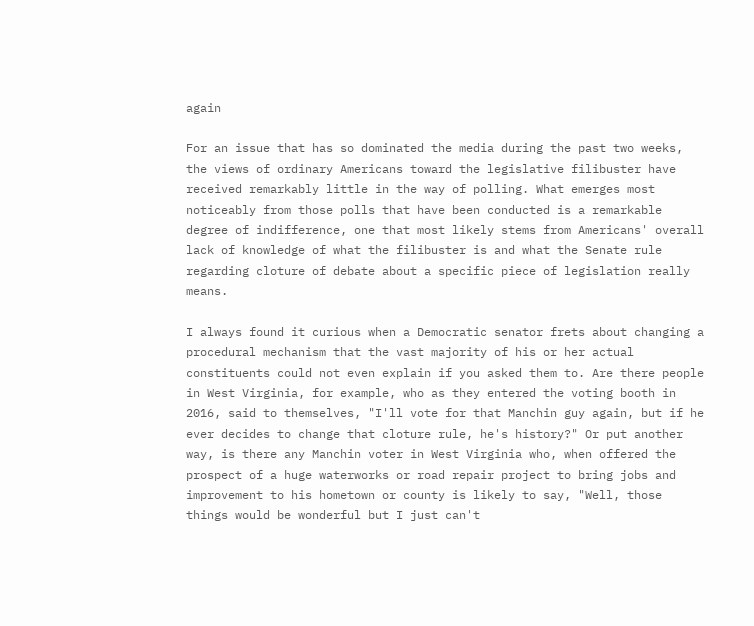again

For an issue that has so dominated the media during the past two weeks, the views of ordinary Americans toward the legislative filibuster have received remarkably little in the way of polling. What emerges most noticeably from those polls that have been conducted is a remarkable degree of indifference, one that most likely stems from Americans' overall lack of knowledge of what the filibuster is and what the Senate rule regarding cloture of debate about a specific piece of legislation really means.

I always found it curious when a Democratic senator frets about changing a procedural mechanism that the vast majority of his or her actual constituents could not even explain if you asked them to. Are there people in West Virginia, for example, who as they entered the voting booth in 2016, said to themselves, "I'll vote for that Manchin guy again, but if he ever decides to change that cloture rule, he's history?" Or put another way, is there any Manchin voter in West Virginia who, when offered the prospect of a huge waterworks or road repair project to bring jobs and improvement to his hometown or county is likely to say, "Well, those things would be wonderful but I just can't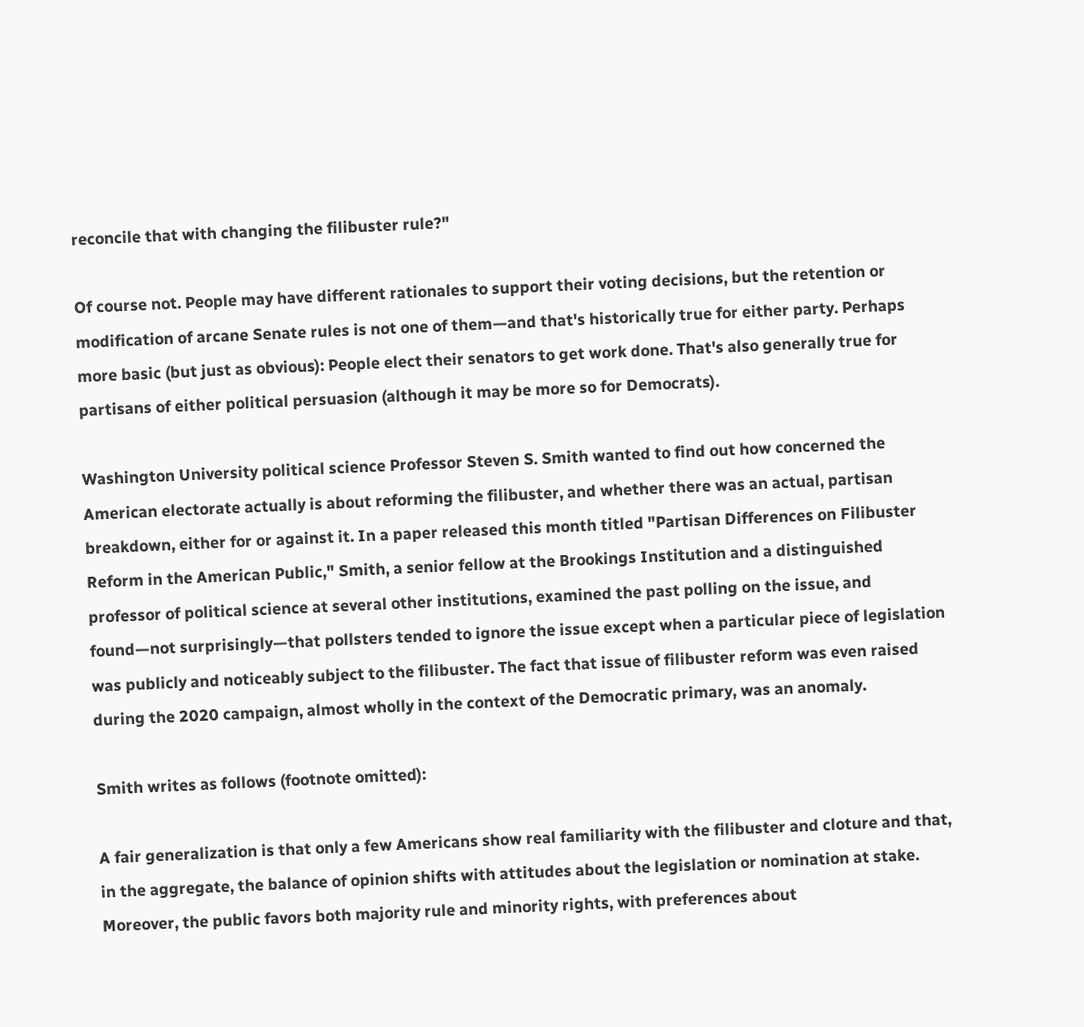reconcile that with changing the filibuster rule?"

Of course not. People may have different rationales to support their voting decisions, but the retention or modification of arcane Senate rules is not one of them—and that's historically true for either party. Perhaps more basic (but just as obvious): People elect their senators to get work done. That's also generally true for partisans of either political persuasion (although it may be more so for Democrats).

Washington University political science Professor Steven S. Smith wanted to find out how concerned the American electorate actually is about reforming the filibuster, and whether there was an actual, partisan breakdown, either for or against it. In a paper released this month titled "Partisan Differences on Filibuster Reform in the American Public," Smith, a senior fellow at the Brookings Institution and a distinguished professor of political science at several other institutions, examined the past polling on the issue, and found—not surprisingly—that pollsters tended to ignore the issue except when a particular piece of legislation was publicly and noticeably subject to the filibuster. The fact that issue of filibuster reform was even raised during the 2020 campaign, almost wholly in the context of the Democratic primary, was an anomaly.

Smith writes as follows (footnote omitted):

A fair generalization is that only a few Americans show real familiarity with the filibuster and cloture and that, in the aggregate, the balance of opinion shifts with attitudes about the legislation or nomination at stake. Moreover, the public favors both majority rule and minority rights, with preferences about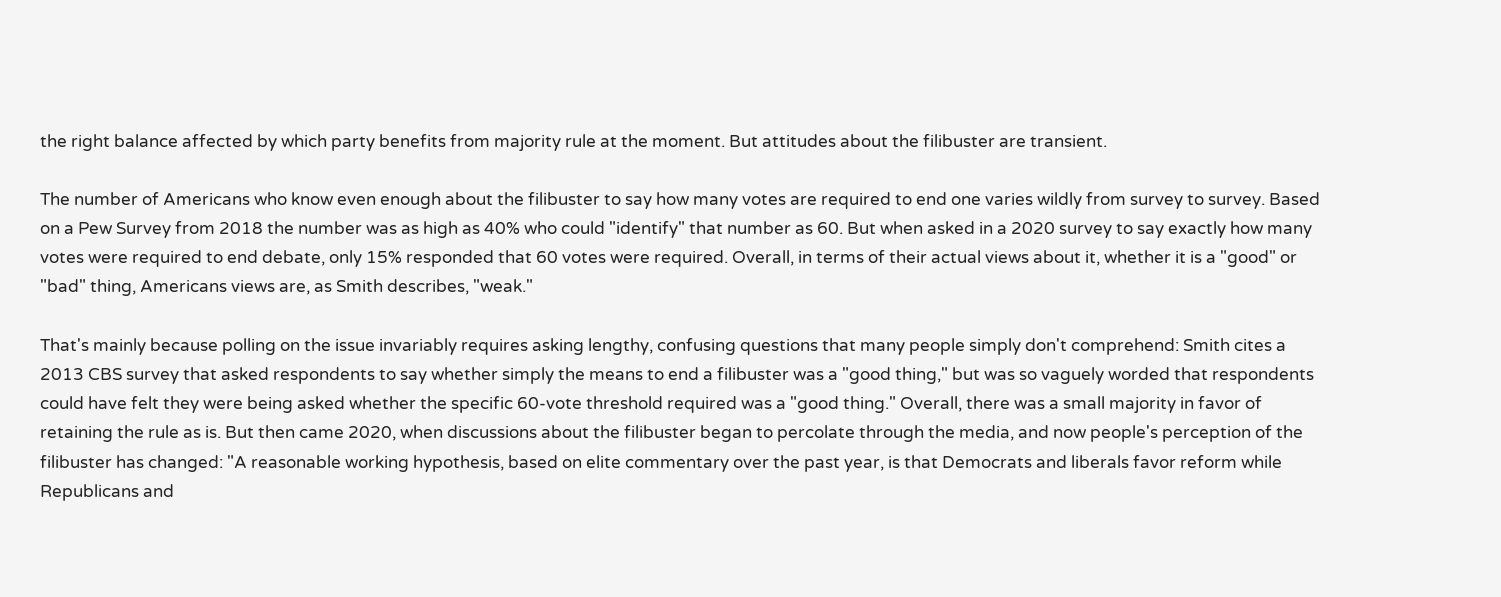the right balance affected by which party benefits from majority rule at the moment. But attitudes about the filibuster are transient.

The number of Americans who know even enough about the filibuster to say how many votes are required to end one varies wildly from survey to survey. Based on a Pew Survey from 2018 the number was as high as 40% who could "identify" that number as 60. But when asked in a 2020 survey to say exactly how many votes were required to end debate, only 15% responded that 60 votes were required. Overall, in terms of their actual views about it, whether it is a "good" or "bad" thing, Americans views are, as Smith describes, "weak."

That's mainly because polling on the issue invariably requires asking lengthy, confusing questions that many people simply don't comprehend: Smith cites a 2013 CBS survey that asked respondents to say whether simply the means to end a filibuster was a "good thing," but was so vaguely worded that respondents could have felt they were being asked whether the specific 60-vote threshold required was a "good thing." Overall, there was a small majority in favor of retaining the rule as is. But then came 2020, when discussions about the filibuster began to percolate through the media, and now people's perception of the filibuster has changed: "A reasonable working hypothesis, based on elite commentary over the past year, is that Democrats and liberals favor reform while Republicans and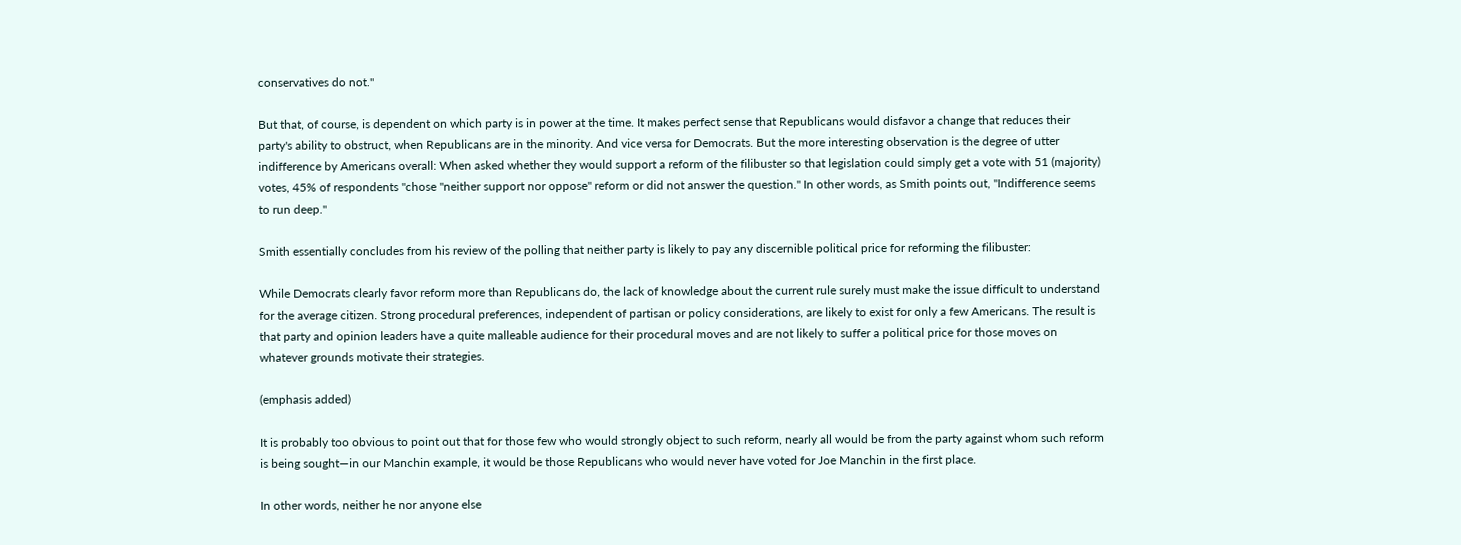conservatives do not."

But that, of course, is dependent on which party is in power at the time. It makes perfect sense that Republicans would disfavor a change that reduces their party's ability to obstruct, when Republicans are in the minority. And vice versa for Democrats. But the more interesting observation is the degree of utter indifference by Americans overall: When asked whether they would support a reform of the filibuster so that legislation could simply get a vote with 51 (majority) votes, 45% of respondents "chose "neither support nor oppose" reform or did not answer the question." In other words, as Smith points out, "Indifference seems to run deep."

Smith essentially concludes from his review of the polling that neither party is likely to pay any discernible political price for reforming the filibuster:

While Democrats clearly favor reform more than Republicans do, the lack of knowledge about the current rule surely must make the issue difficult to understand for the average citizen. Strong procedural preferences, independent of partisan or policy considerations, are likely to exist for only a few Americans. The result is that party and opinion leaders have a quite malleable audience for their procedural moves and are not likely to suffer a political price for those moves on whatever grounds motivate their strategies.

(emphasis added)

It is probably too obvious to point out that for those few who would strongly object to such reform, nearly all would be from the party against whom such reform is being sought—in our Manchin example, it would be those Republicans who would never have voted for Joe Manchin in the first place.

In other words, neither he nor anyone else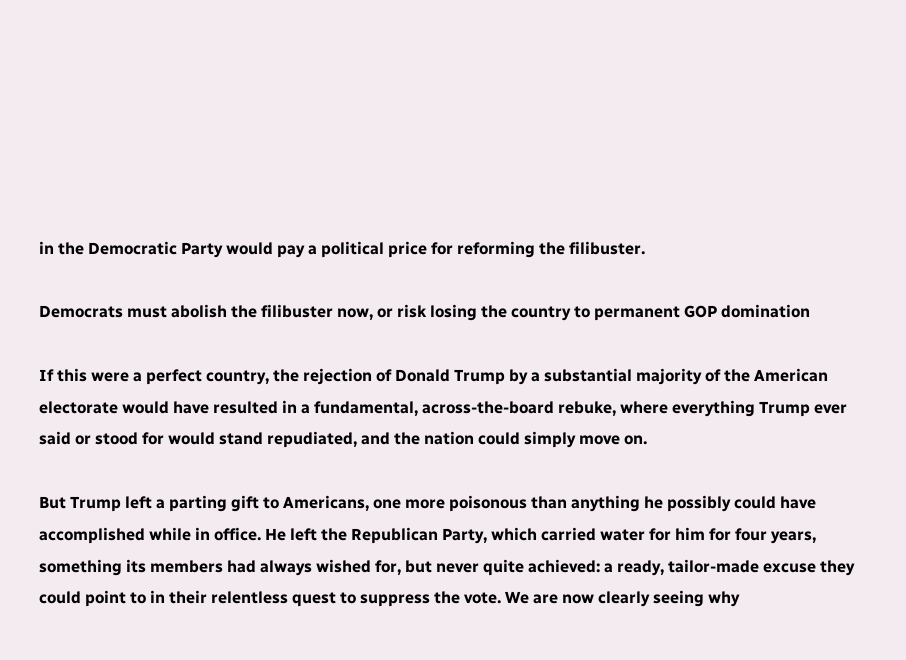in the Democratic Party would pay a political price for reforming the filibuster.

Democrats must abolish the filibuster now, or risk losing the country to permanent GOP domination

If this were a perfect country, the rejection of Donald Trump by a substantial majority of the American electorate would have resulted in a fundamental, across-the-board rebuke, where everything Trump ever said or stood for would stand repudiated, and the nation could simply move on.

But Trump left a parting gift to Americans, one more poisonous than anything he possibly could have accomplished while in office. He left the Republican Party, which carried water for him for four years, something its members had always wished for, but never quite achieved: a ready, tailor-made excuse they could point to in their relentless quest to suppress the vote. We are now clearly seeing why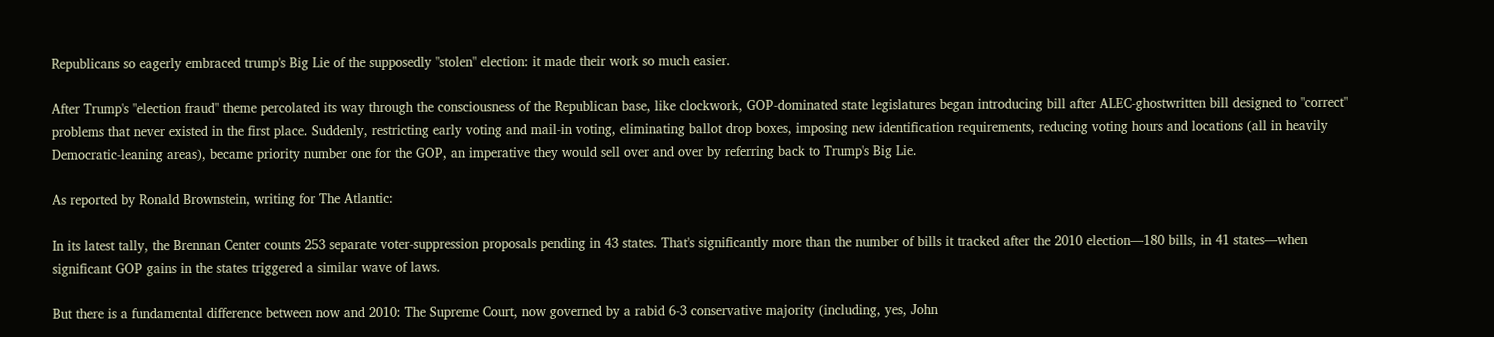Republicans so eagerly embraced trump's Big Lie of the supposedly "stolen" election: it made their work so much easier.

After Trump's "election fraud" theme percolated its way through the consciousness of the Republican base, like clockwork, GOP-dominated state legislatures began introducing bill after ALEC-ghostwritten bill designed to "correct" problems that never existed in the first place. Suddenly, restricting early voting and mail-in voting, eliminating ballot drop boxes, imposing new identification requirements, reducing voting hours and locations (all in heavily Democratic-leaning areas), became priority number one for the GOP, an imperative they would sell over and over by referring back to Trump's Big Lie.

As reported by Ronald Brownstein, writing for The Atlantic:

In its latest tally, the Brennan Center counts 253 separate voter-suppression proposals pending in 43 states. That's significantly more than the number of bills it tracked after the 2010 election—180 bills, in 41 states—when significant GOP gains in the states triggered a similar wave of laws.

But there is a fundamental difference between now and 2010: The Supreme Court, now governed by a rabid 6-3 conservative majority (including, yes, John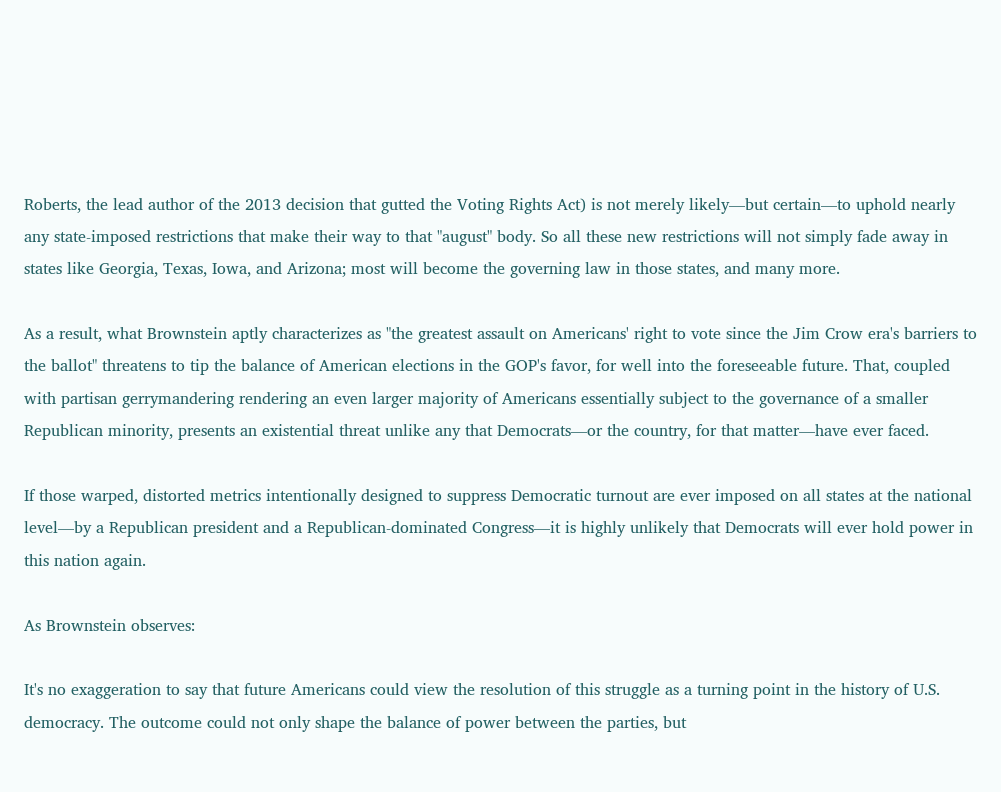Roberts, the lead author of the 2013 decision that gutted the Voting Rights Act) is not merely likely—but certain—to uphold nearly any state-imposed restrictions that make their way to that "august" body. So all these new restrictions will not simply fade away in states like Georgia, Texas, Iowa, and Arizona; most will become the governing law in those states, and many more.

As a result, what Brownstein aptly characterizes as "the greatest assault on Americans' right to vote since the Jim Crow era's barriers to the ballot" threatens to tip the balance of American elections in the GOP's favor, for well into the foreseeable future. That, coupled with partisan gerrymandering rendering an even larger majority of Americans essentially subject to the governance of a smaller Republican minority, presents an existential threat unlike any that Democrats—or the country, for that matter—have ever faced.

If those warped, distorted metrics intentionally designed to suppress Democratic turnout are ever imposed on all states at the national level—by a Republican president and a Republican-dominated Congress—it is highly unlikely that Democrats will ever hold power in this nation again.

As Brownstein observes:

It's no exaggeration to say that future Americans could view the resolution of this struggle as a turning point in the history of U.S. democracy. The outcome could not only shape the balance of power between the parties, but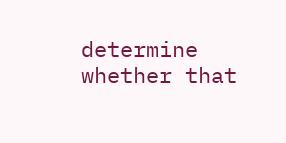determine whether that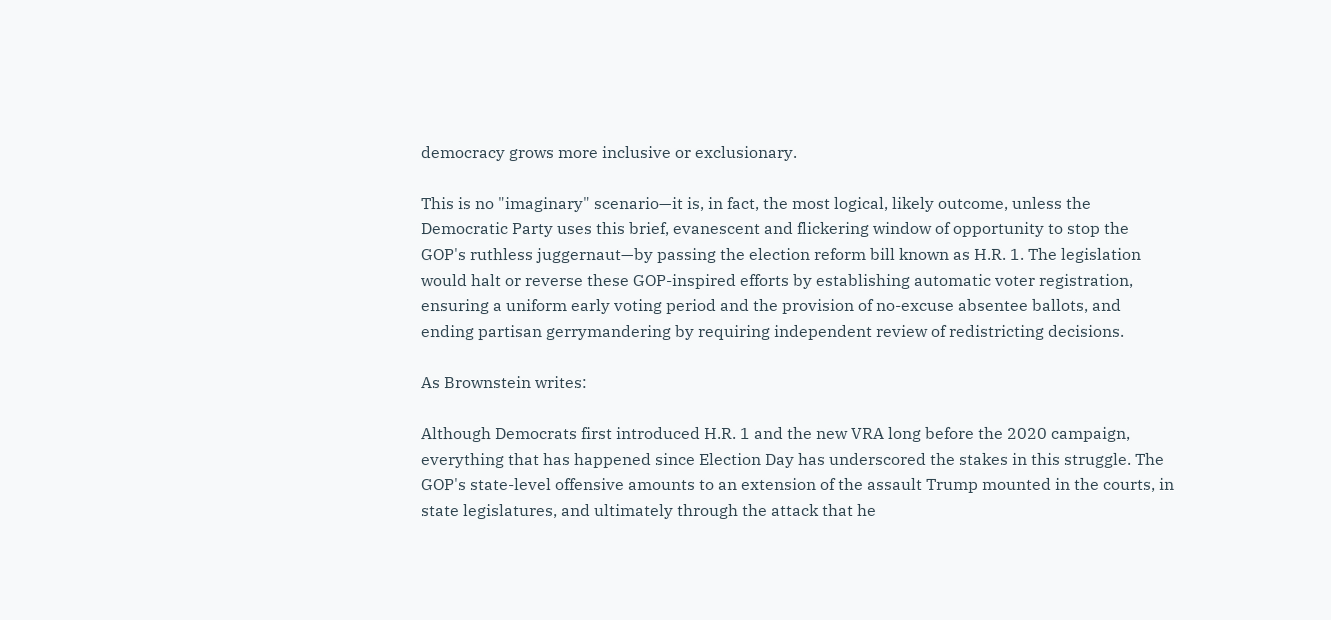democracy grows more inclusive or exclusionary.

This is no "imaginary" scenario—it is, in fact, the most logical, likely outcome, unless the Democratic Party uses this brief, evanescent and flickering window of opportunity to stop the GOP's ruthless juggernaut—by passing the election reform bill known as H.R. 1. The legislation would halt or reverse these GOP-inspired efforts by establishing automatic voter registration, ensuring a uniform early voting period and the provision of no-excuse absentee ballots, and ending partisan gerrymandering by requiring independent review of redistricting decisions.

As Brownstein writes:

Although Democrats first introduced H.R. 1 and the new VRA long before the 2020 campaign, everything that has happened since Election Day has underscored the stakes in this struggle. The GOP's state-level offensive amounts to an extension of the assault Trump mounted in the courts, in state legislatures, and ultimately through the attack that he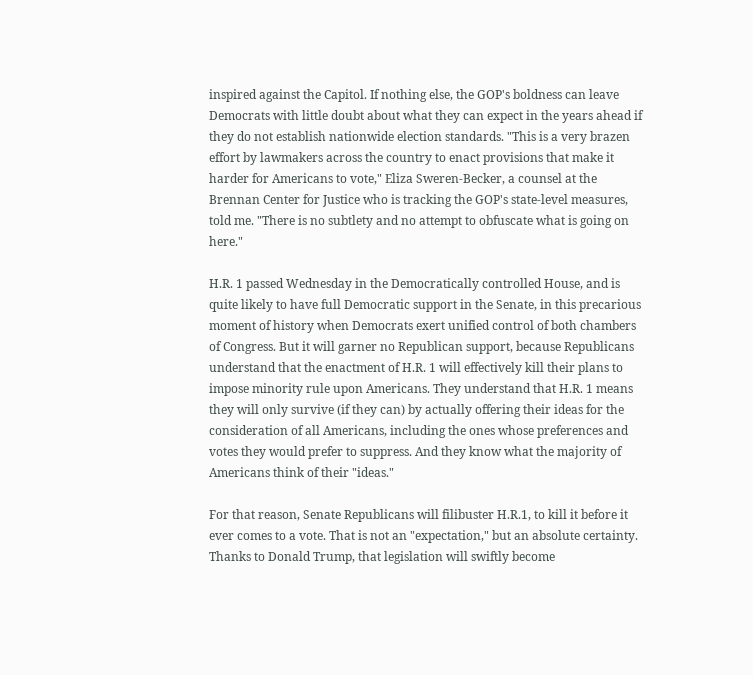inspired against the Capitol. If nothing else, the GOP's boldness can leave Democrats with little doubt about what they can expect in the years ahead if they do not establish nationwide election standards. "This is a very brazen effort by lawmakers across the country to enact provisions that make it harder for Americans to vote," Eliza Sweren-Becker, a counsel at the Brennan Center for Justice who is tracking the GOP's state-level measures, told me. "There is no subtlety and no attempt to obfuscate what is going on here."

H.R. 1 passed Wednesday in the Democratically controlled House, and is quite likely to have full Democratic support in the Senate, in this precarious moment of history when Democrats exert unified control of both chambers of Congress. But it will garner no Republican support, because Republicans understand that the enactment of H.R. 1 will effectively kill their plans to impose minority rule upon Americans. They understand that H.R. 1 means they will only survive (if they can) by actually offering their ideas for the consideration of all Americans, including the ones whose preferences and votes they would prefer to suppress. And they know what the majority of Americans think of their "ideas."

For that reason, Senate Republicans will filibuster H.R.1, to kill it before it ever comes to a vote. That is not an "expectation," but an absolute certainty. Thanks to Donald Trump, that legislation will swiftly become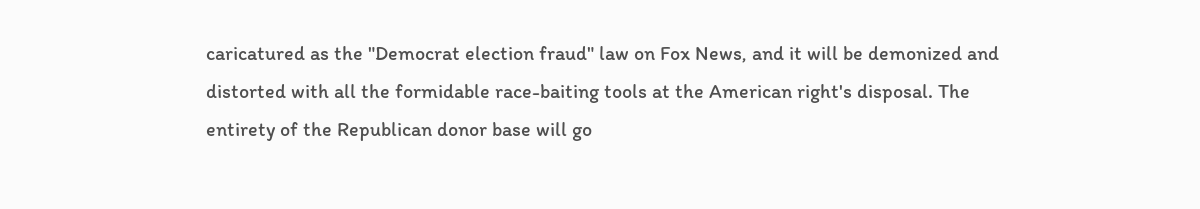caricatured as the "Democrat election fraud" law on Fox News, and it will be demonized and distorted with all the formidable race-baiting tools at the American right's disposal. The entirety of the Republican donor base will go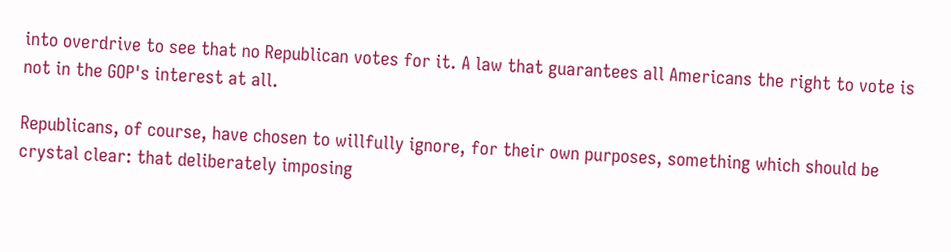into overdrive to see that no Republican votes for it. A law that guarantees all Americans the right to vote is not in the GOP's interest at all.

Republicans, of course, have chosen to willfully ignore, for their own purposes, something which should be crystal clear: that deliberately imposing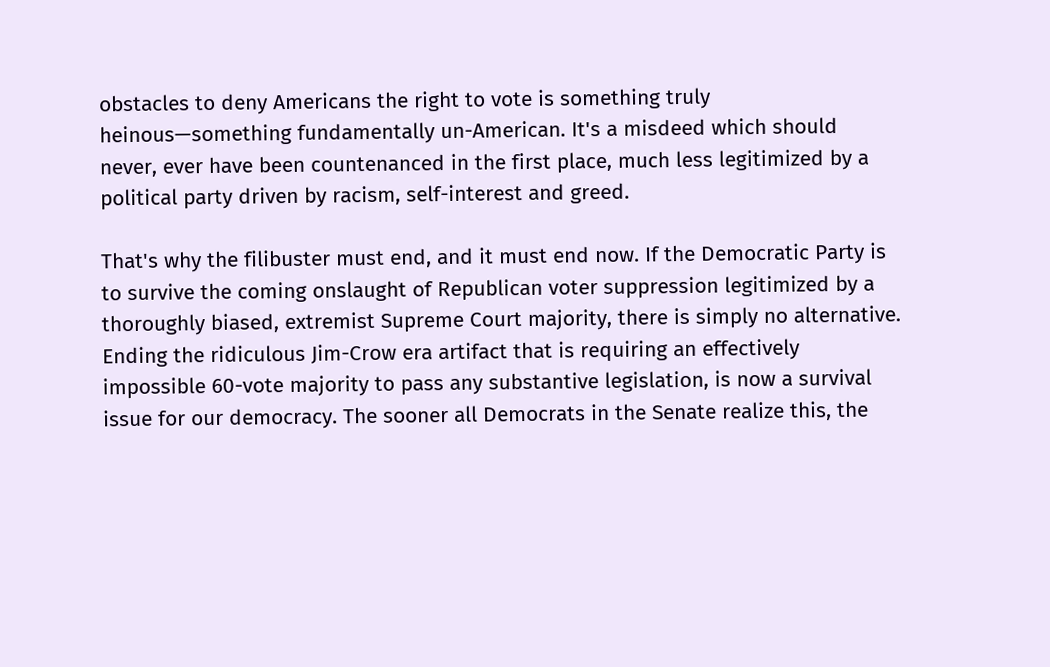obstacles to deny Americans the right to vote is something truly heinous—something fundamentally un-American. It's a misdeed which should never, ever have been countenanced in the first place, much less legitimized by a political party driven by racism, self-interest and greed.

That's why the filibuster must end, and it must end now. If the Democratic Party is to survive the coming onslaught of Republican voter suppression legitimized by a thoroughly biased, extremist Supreme Court majority, there is simply no alternative. Ending the ridiculous Jim-Crow era artifact that is requiring an effectively impossible 60-vote majority to pass any substantive legislation, is now a survival issue for our democracy. The sooner all Democrats in the Senate realize this, the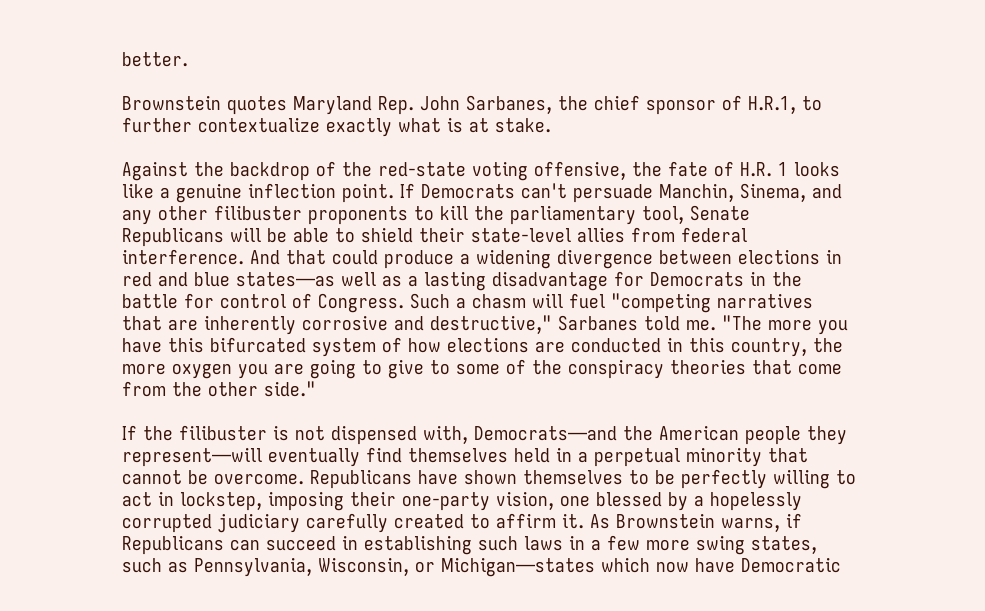better.

Brownstein quotes Maryland Rep. John Sarbanes, the chief sponsor of H.R.1, to further contextualize exactly what is at stake.

Against the backdrop of the red-state voting offensive, the fate of H.R. 1 looks like a genuine inflection point. If Democrats can't persuade Manchin, Sinema, and any other filibuster proponents to kill the parliamentary tool, Senate Republicans will be able to shield their state-level allies from federal interference. And that could produce a widening divergence between elections in red and blue states—as well as a lasting disadvantage for Democrats in the battle for control of Congress. Such a chasm will fuel "competing narratives that are inherently corrosive and destructive," Sarbanes told me. "The more you have this bifurcated system of how elections are conducted in this country, the more oxygen you are going to give to some of the conspiracy theories that come from the other side."

If the filibuster is not dispensed with, Democrats—and the American people they represent—will eventually find themselves held in a perpetual minority that cannot be overcome. Republicans have shown themselves to be perfectly willing to act in lockstep, imposing their one-party vision, one blessed by a hopelessly corrupted judiciary carefully created to affirm it. As Brownstein warns, if Republicans can succeed in establishing such laws in a few more swing states, such as Pennsylvania, Wisconsin, or Michigan—states which now have Democratic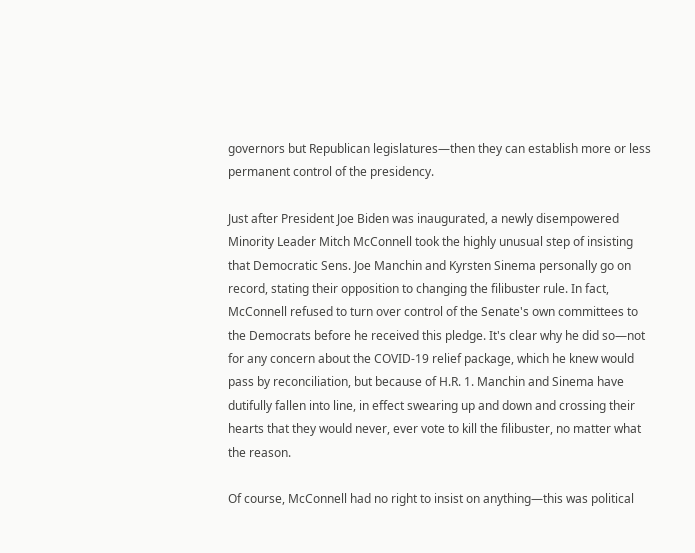governors but Republican legislatures—then they can establish more or less permanent control of the presidency.

Just after President Joe Biden was inaugurated, a newly disempowered Minority Leader Mitch McConnell took the highly unusual step of insisting that Democratic Sens. Joe Manchin and Kyrsten Sinema personally go on record, stating their opposition to changing the filibuster rule. In fact, McConnell refused to turn over control of the Senate's own committees to the Democrats before he received this pledge. It's clear why he did so—not for any concern about the COVID-19 relief package, which he knew would pass by reconciliation, but because of H.R. 1. Manchin and Sinema have dutifully fallen into line, in effect swearing up and down and crossing their hearts that they would never, ever vote to kill the filibuster, no matter what the reason.

Of course, McConnell had no right to insist on anything—this was political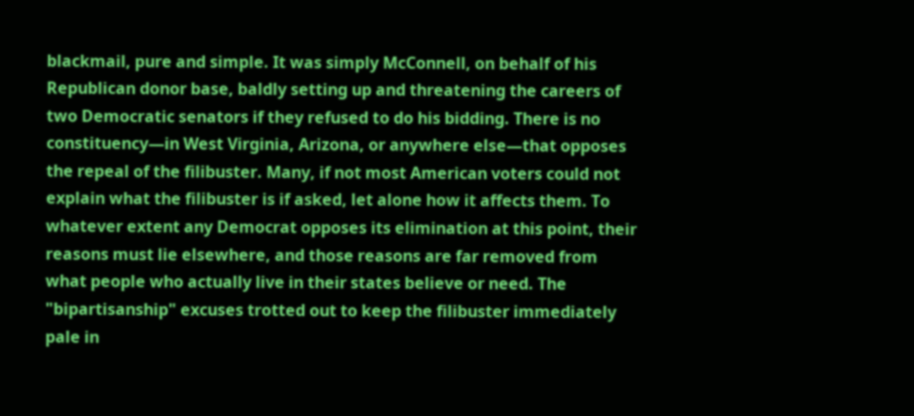blackmail, pure and simple. It was simply McConnell, on behalf of his Republican donor base, baldly setting up and threatening the careers of two Democratic senators if they refused to do his bidding. There is no constituency—in West Virginia, Arizona, or anywhere else—that opposes the repeal of the filibuster. Many, if not most American voters could not explain what the filibuster is if asked, let alone how it affects them. To whatever extent any Democrat opposes its elimination at this point, their reasons must lie elsewhere, and those reasons are far removed from what people who actually live in their states believe or need. The "bipartisanship" excuses trotted out to keep the filibuster immediately pale in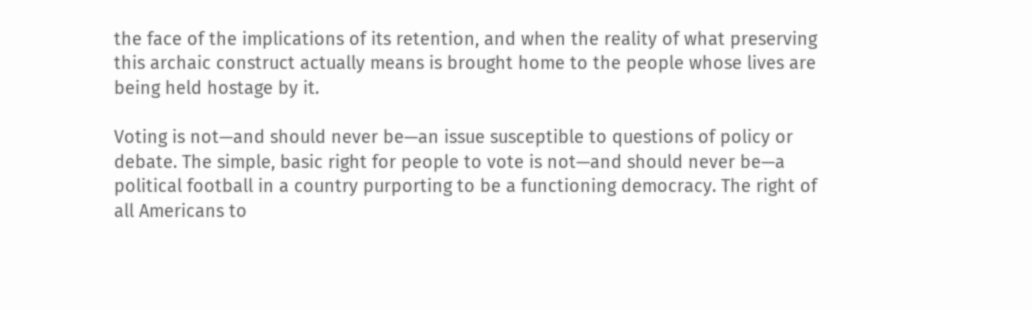the face of the implications of its retention, and when the reality of what preserving this archaic construct actually means is brought home to the people whose lives are being held hostage by it.

Voting is not—and should never be—an issue susceptible to questions of policy or debate. The simple, basic right for people to vote is not—and should never be—a political football in a country purporting to be a functioning democracy. The right of all Americans to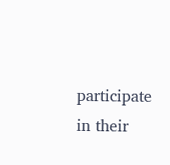participate in their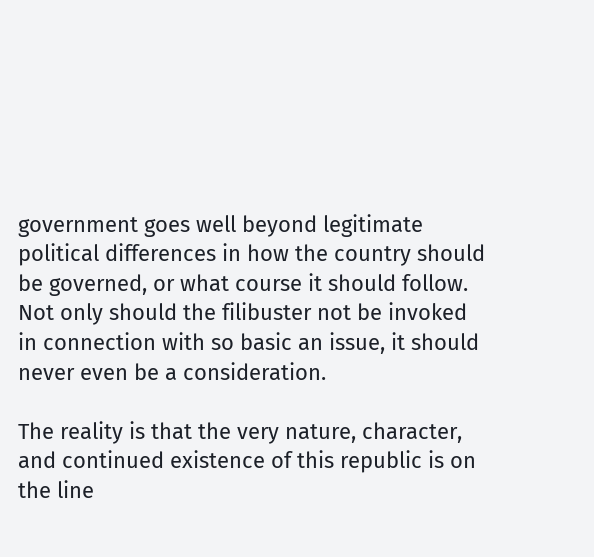government goes well beyond legitimate political differences in how the country should be governed, or what course it should follow. Not only should the filibuster not be invoked in connection with so basic an issue, it should never even be a consideration.

The reality is that the very nature, character, and continued existence of this republic is on the line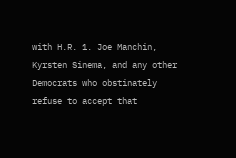with H.R. 1. Joe Manchin, Kyrsten Sinema, and any other Democrats who obstinately refuse to accept that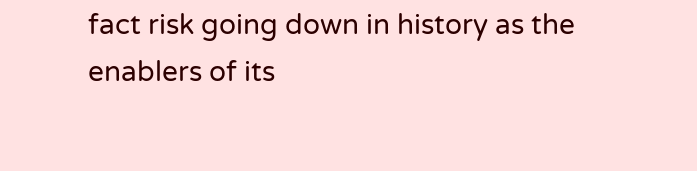fact risk going down in history as the enablers of its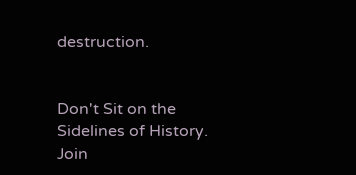destruction.


Don't Sit on the Sidelines of History. Join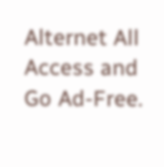Alternet All Access and Go Ad-Free.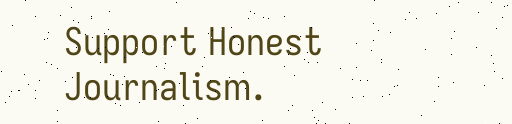Support Honest Journalism.